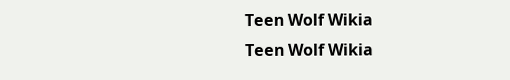Teen Wolf Wikia
Teen Wolf Wikia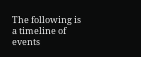The following is a timeline of events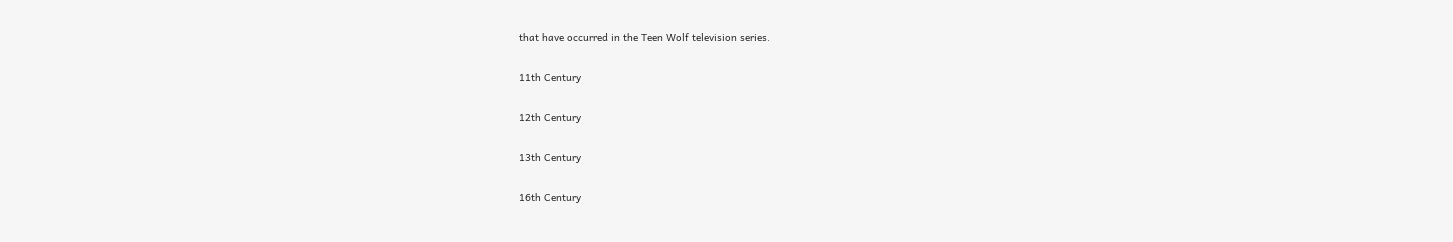that have occurred in the Teen Wolf television series.

11th Century

12th Century

13th Century

16th Century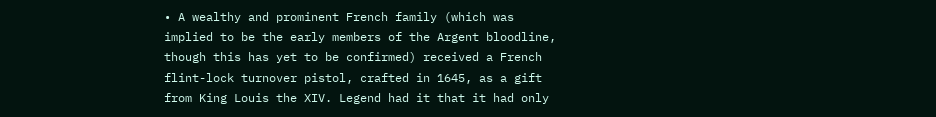• A wealthy and prominent French family (which was implied to be the early members of the Argent bloodline, though this has yet to be confirmed) received a French flint-lock turnover pistol, crafted in 1645, as a gift from King Louis the XIV. Legend had it that it had only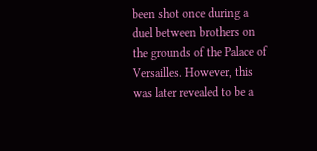been shot once during a duel between brothers on the grounds of the Palace of Versailles. However, this was later revealed to be a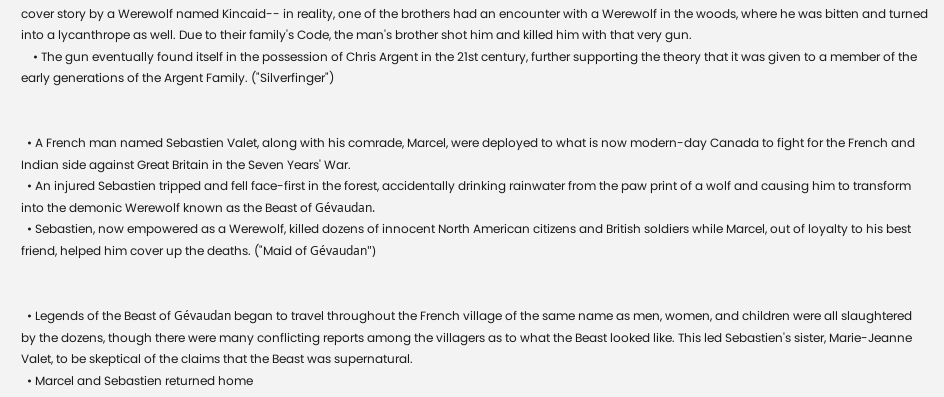cover story by a Werewolf named Kincaid-- in reality, one of the brothers had an encounter with a Werewolf in the woods, where he was bitten and turned into a lycanthrope as well. Due to their family's Code, the man's brother shot him and killed him with that very gun.
    • The gun eventually found itself in the possession of Chris Argent in the 21st century, further supporting the theory that it was given to a member of the early generations of the Argent Family. ("Silverfinger")


  • A French man named Sebastien Valet, along with his comrade, Marcel, were deployed to what is now modern-day Canada to fight for the French and Indian side against Great Britain in the Seven Years' War.
  • An injured Sebastien tripped and fell face-first in the forest, accidentally drinking rainwater from the paw print of a wolf and causing him to transform into the demonic Werewolf known as the Beast of Gévaudan.
  • Sebastien, now empowered as a Werewolf, killed dozens of innocent North American citizens and British soldiers while Marcel, out of loyalty to his best friend, helped him cover up the deaths. ("Maid of Gévaudan")


  • Legends of the Beast of Gévaudan began to travel throughout the French village of the same name as men, women, and children were all slaughtered by the dozens, though there were many conflicting reports among the villagers as to what the Beast looked like. This led Sebastien's sister, Marie-Jeanne Valet, to be skeptical of the claims that the Beast was supernatural.
  • Marcel and Sebastien returned home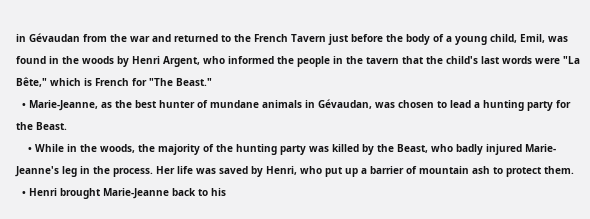in Gévaudan from the war and returned to the French Tavern just before the body of a young child, Emil, was found in the woods by Henri Argent, who informed the people in the tavern that the child's last words were "La Bête," which is French for "The Beast."
  • Marie-Jeanne, as the best hunter of mundane animals in Gévaudan, was chosen to lead a hunting party for the Beast.
    • While in the woods, the majority of the hunting party was killed by the Beast, who badly injured Marie-Jeanne's leg in the process. Her life was saved by Henri, who put up a barrier of mountain ash to protect them.
  • Henri brought Marie-Jeanne back to his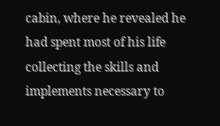cabin, where he revealed he had spent most of his life collecting the skills and implements necessary to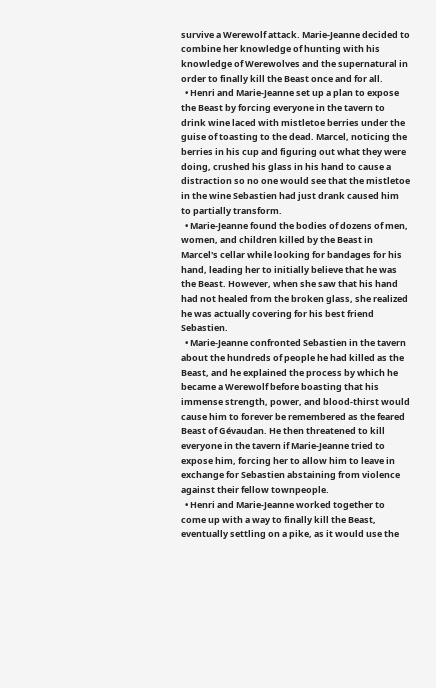survive a Werewolf attack. Marie-Jeanne decided to combine her knowledge of hunting with his knowledge of Werewolves and the supernatural in order to finally kill the Beast once and for all.
  • Henri and Marie-Jeanne set up a plan to expose the Beast by forcing everyone in the tavern to drink wine laced with mistletoe berries under the guise of toasting to the dead. Marcel, noticing the berries in his cup and figuring out what they were doing, crushed his glass in his hand to cause a distraction so no one would see that the mistletoe in the wine Sebastien had just drank caused him to partially transform.
  • Marie-Jeanne found the bodies of dozens of men, women, and children killed by the Beast in Marcel's cellar while looking for bandages for his hand, leading her to initially believe that he was the Beast. However, when she saw that his hand had not healed from the broken glass, she realized he was actually covering for his best friend Sebastien.
  • Marie-Jeanne confronted Sebastien in the tavern about the hundreds of people he had killed as the Beast, and he explained the process by which he became a Werewolf before boasting that his immense strength, power, and blood-thirst would cause him to forever be remembered as the feared Beast of Gévaudan. He then threatened to kill everyone in the tavern if Marie-Jeanne tried to expose him, forcing her to allow him to leave in exchange for Sebastien abstaining from violence against their fellow townpeople.
  • Henri and Marie-Jeanne worked together to come up with a way to finally kill the Beast, eventually settling on a pike, as it would use the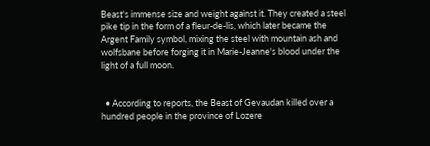Beast's immense size and weight against it. They created a steel pike tip in the form of a fleur-de-lis, which later became the Argent Family symbol, mixing the steel with mountain ash and wolfsbane before forging it in Marie-Jeanne's blood under the light of a full moon.


  • According to reports, the Beast of Gevaudan killed over a hundred people in the province of Lozere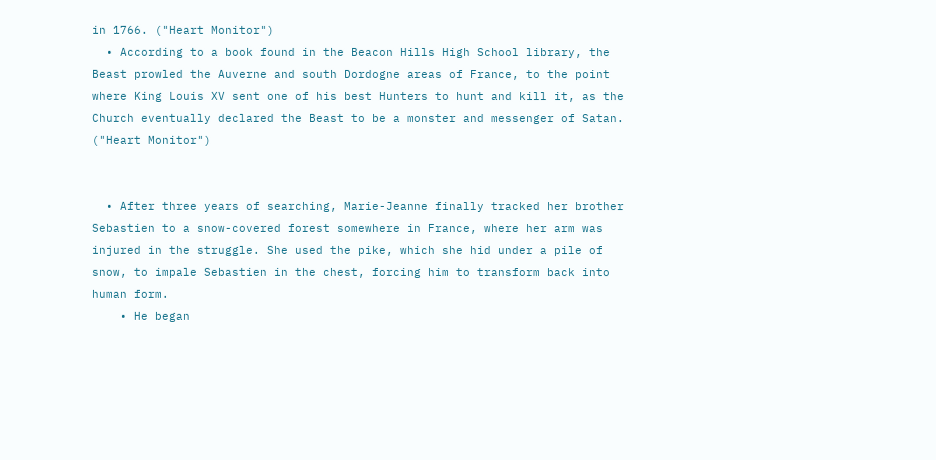in 1766. ("Heart Monitor")
  • According to a book found in the Beacon Hills High School library, the Beast prowled the Auverne and south Dordogne areas of France, to the point where King Louis XV sent one of his best Hunters to hunt and kill it, as the Church eventually declared the Beast to be a monster and messenger of Satan. ("Heart Monitor")


  • After three years of searching, Marie-Jeanne finally tracked her brother Sebastien to a snow-covered forest somewhere in France, where her arm was injured in the struggle. She used the pike, which she hid under a pile of snow, to impale Sebastien in the chest, forcing him to transform back into human form.
    • He began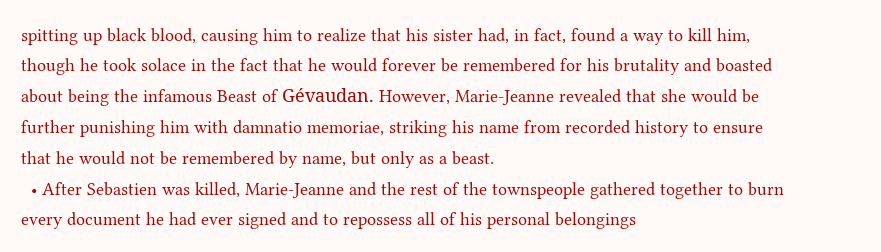spitting up black blood, causing him to realize that his sister had, in fact, found a way to kill him, though he took solace in the fact that he would forever be remembered for his brutality and boasted about being the infamous Beast of Gévaudan. However, Marie-Jeanne revealed that she would be further punishing him with damnatio memoriae, striking his name from recorded history to ensure that he would not be remembered by name, but only as a beast.
  • After Sebastien was killed, Marie-Jeanne and the rest of the townspeople gathered together to burn every document he had ever signed and to repossess all of his personal belongings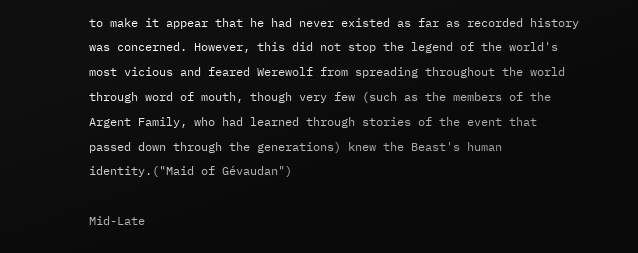to make it appear that he had never existed as far as recorded history was concerned. However, this did not stop the legend of the world's most vicious and feared Werewolf from spreading throughout the world through word of mouth, though very few (such as the members of the Argent Family, who had learned through stories of the event that passed down through the generations) knew the Beast's human identity.("Maid of Gévaudan")

Mid-Late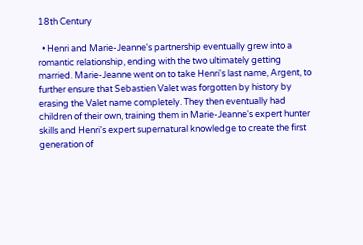18th Century

  • Henri and Marie-Jeanne's partnership eventually grew into a romantic relationship, ending with the two ultimately getting married. Marie-Jeanne went on to take Henri's last name, Argent, to further ensure that Sebastien Valet was forgotten by history by erasing the Valet name completely. They then eventually had children of their own, training them in Marie-Jeanne's expert hunter skills and Henri's expert supernatural knowledge to create the first generation of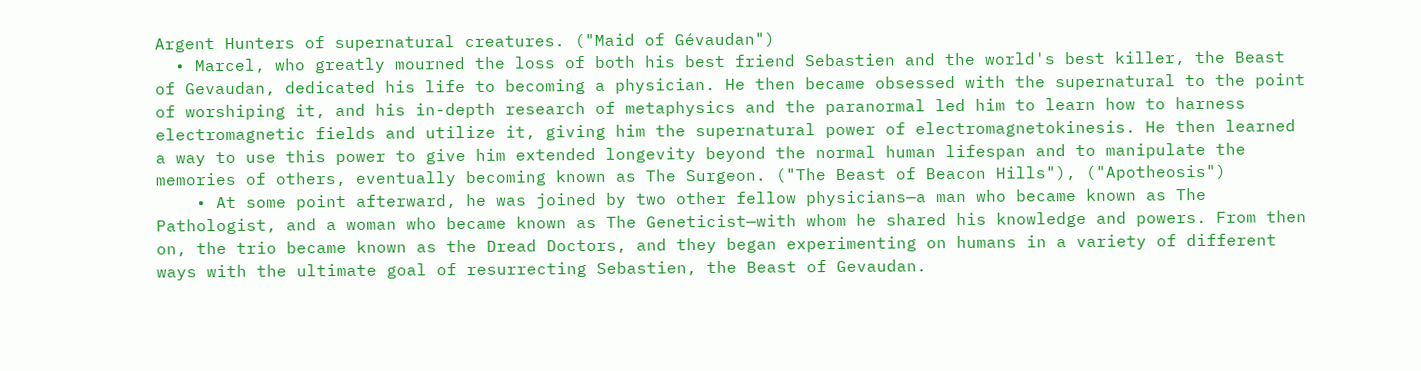Argent Hunters of supernatural creatures. ("Maid of Gévaudan")
  • Marcel, who greatly mourned the loss of both his best friend Sebastien and the world's best killer, the Beast of Gevaudan, dedicated his life to becoming a physician. He then became obsessed with the supernatural to the point of worshiping it, and his in-depth research of metaphysics and the paranormal led him to learn how to harness electromagnetic fields and utilize it, giving him the supernatural power of electromagnetokinesis. He then learned a way to use this power to give him extended longevity beyond the normal human lifespan and to manipulate the memories of others, eventually becoming known as The Surgeon. ("The Beast of Beacon Hills"), ("Apotheosis")
    • At some point afterward, he was joined by two other fellow physicians—a man who became known as The Pathologist, and a woman who became known as The Geneticist—with whom he shared his knowledge and powers. From then on, the trio became known as the Dread Doctors, and they began experimenting on humans in a variety of different ways with the ultimate goal of resurrecting Sebastien, the Beast of Gevaudan.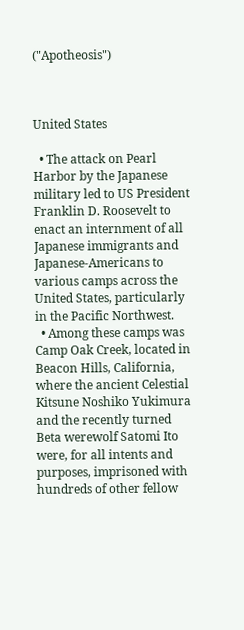("Apotheosis")



United States

  • The attack on Pearl Harbor by the Japanese military led to US President Franklin D. Roosevelt to enact an internment of all Japanese immigrants and Japanese-Americans to various camps across the United States, particularly in the Pacific Northwest.
  • Among these camps was Camp Oak Creek, located in Beacon Hills, California, where the ancient Celestial Kitsune Noshiko Yukimura and the recently turned Beta werewolf Satomi Ito were, for all intents and purposes, imprisoned with hundreds of other fellow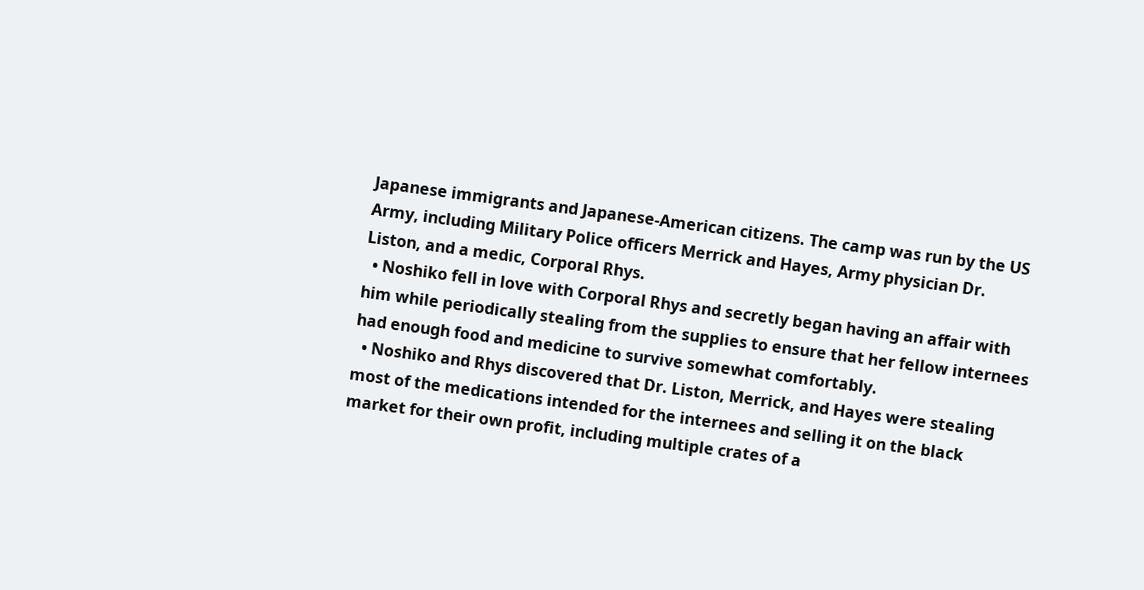Japanese immigrants and Japanese-American citizens. The camp was run by the US Army, including Military Police officers Merrick and Hayes, Army physician Dr. Liston, and a medic, Corporal Rhys.
  • Noshiko fell in love with Corporal Rhys and secretly began having an affair with him while periodically stealing from the supplies to ensure that her fellow internees had enough food and medicine to survive somewhat comfortably.
  • Noshiko and Rhys discovered that Dr. Liston, Merrick, and Hayes were stealing most of the medications intended for the internees and selling it on the black market for their own profit, including multiple crates of a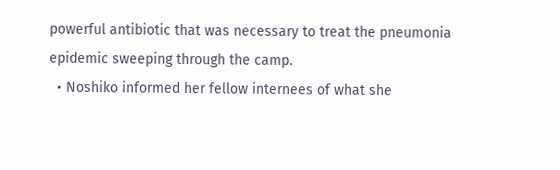powerful antibiotic that was necessary to treat the pneumonia epidemic sweeping through the camp.
  • Noshiko informed her fellow internees of what she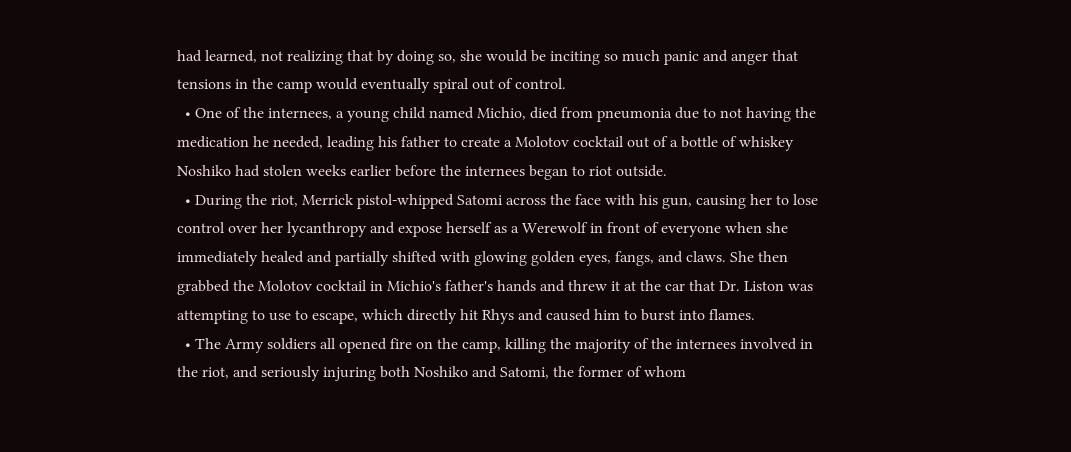had learned, not realizing that by doing so, she would be inciting so much panic and anger that tensions in the camp would eventually spiral out of control.
  • One of the internees, a young child named Michio, died from pneumonia due to not having the medication he needed, leading his father to create a Molotov cocktail out of a bottle of whiskey Noshiko had stolen weeks earlier before the internees began to riot outside.
  • During the riot, Merrick pistol-whipped Satomi across the face with his gun, causing her to lose control over her lycanthropy and expose herself as a Werewolf in front of everyone when she immediately healed and partially shifted with glowing golden eyes, fangs, and claws. She then grabbed the Molotov cocktail in Michio's father's hands and threw it at the car that Dr. Liston was attempting to use to escape, which directly hit Rhys and caused him to burst into flames.
  • The Army soldiers all opened fire on the camp, killing the majority of the internees involved in the riot, and seriously injuring both Noshiko and Satomi, the former of whom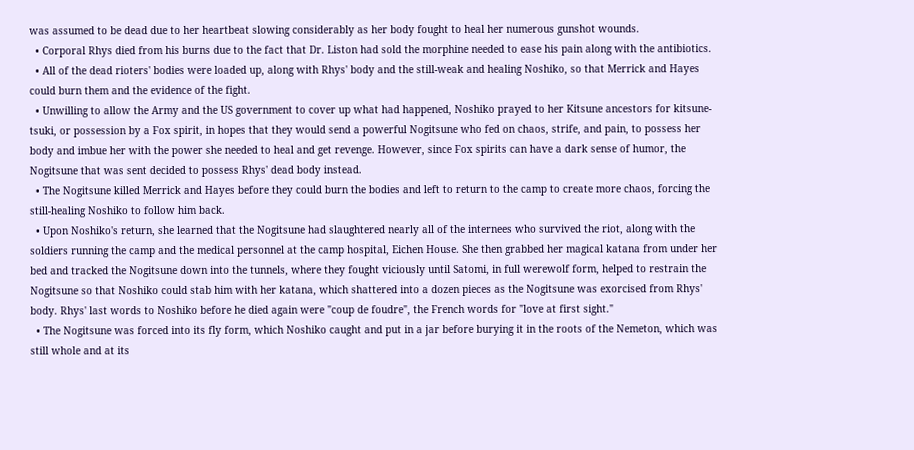was assumed to be dead due to her heartbeat slowing considerably as her body fought to heal her numerous gunshot wounds.
  • Corporal Rhys died from his burns due to the fact that Dr. Liston had sold the morphine needed to ease his pain along with the antibiotics.
  • All of the dead rioters' bodies were loaded up, along with Rhys' body and the still-weak and healing Noshiko, so that Merrick and Hayes could burn them and the evidence of the fight.
  • Unwilling to allow the Army and the US government to cover up what had happened, Noshiko prayed to her Kitsune ancestors for kitsune-tsuki, or possession by a Fox spirit, in hopes that they would send a powerful Nogitsune who fed on chaos, strife, and pain, to possess her body and imbue her with the power she needed to heal and get revenge. However, since Fox spirits can have a dark sense of humor, the Nogitsune that was sent decided to possess Rhys' dead body instead.
  • The Nogitsune killed Merrick and Hayes before they could burn the bodies and left to return to the camp to create more chaos, forcing the still-healing Noshiko to follow him back.
  • Upon Noshiko's return, she learned that the Nogitsune had slaughtered nearly all of the internees who survived the riot, along with the soldiers running the camp and the medical personnel at the camp hospital, Eichen House. She then grabbed her magical katana from under her bed and tracked the Nogitsune down into the tunnels, where they fought viciously until Satomi, in full werewolf form, helped to restrain the Nogitsune so that Noshiko could stab him with her katana, which shattered into a dozen pieces as the Nogitsune was exorcised from Rhys' body. Rhys' last words to Noshiko before he died again were "coup de foudre", the French words for "love at first sight."
  • The Nogitsune was forced into its fly form, which Noshiko caught and put in a jar before burying it in the roots of the Nemeton, which was still whole and at its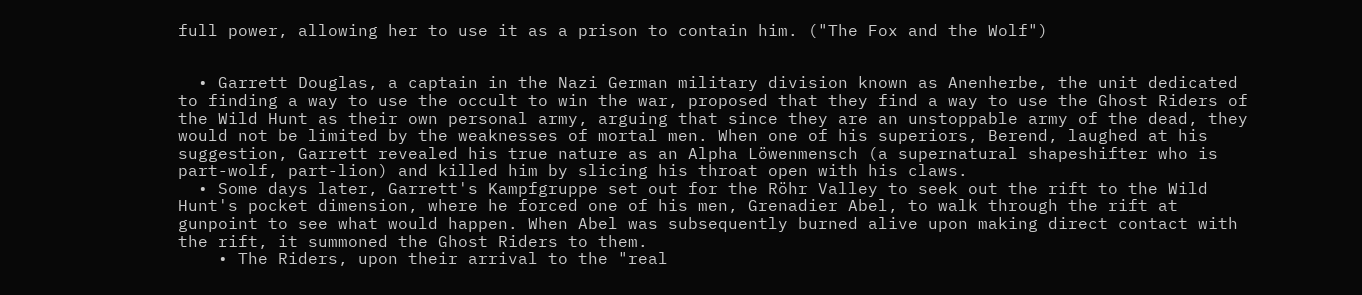full power, allowing her to use it as a prison to contain him. ("The Fox and the Wolf")


  • Garrett Douglas, a captain in the Nazi German military division known as Anenherbe, the unit dedicated to finding a way to use the occult to win the war, proposed that they find a way to use the Ghost Riders of the Wild Hunt as their own personal army, arguing that since they are an unstoppable army of the dead, they would not be limited by the weaknesses of mortal men. When one of his superiors, Berend, laughed at his suggestion, Garrett revealed his true nature as an Alpha Löwenmensch (a supernatural shapeshifter who is part-wolf, part-lion) and killed him by slicing his throat open with his claws.
  • Some days later, Garrett's Kampfgruppe set out for the Röhr Valley to seek out the rift to the Wild Hunt's pocket dimension, where he forced one of his men, Grenadier Abel, to walk through the rift at gunpoint to see what would happen. When Abel was subsequently burned alive upon making direct contact with the rift, it summoned the Ghost Riders to them.
    • The Riders, upon their arrival to the "real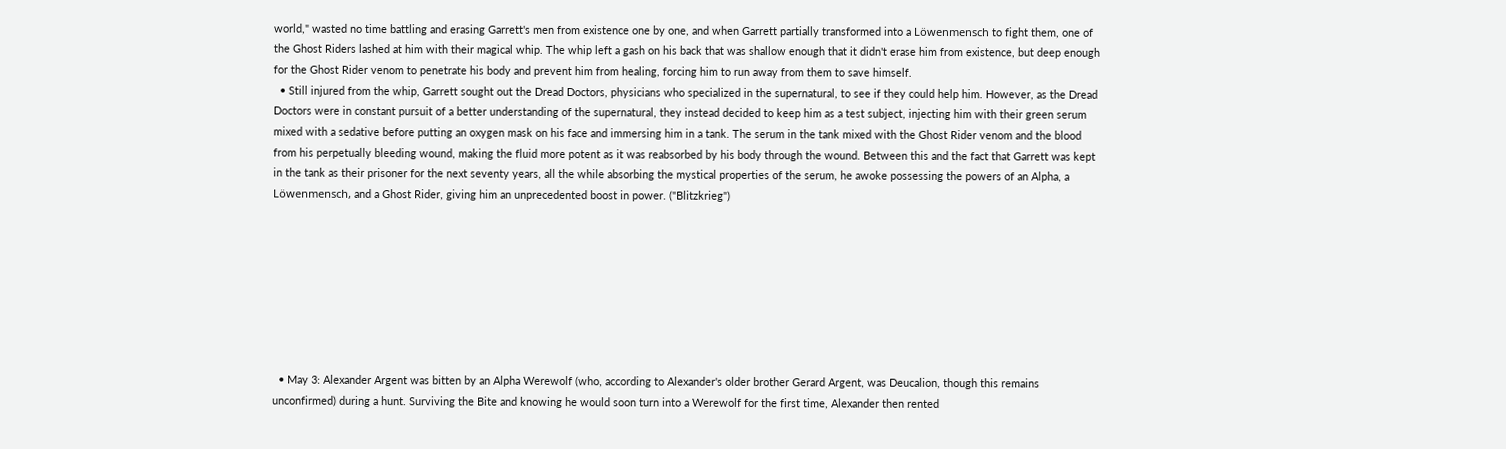world," wasted no time battling and erasing Garrett's men from existence one by one, and when Garrett partially transformed into a Löwenmensch to fight them, one of the Ghost Riders lashed at him with their magical whip. The whip left a gash on his back that was shallow enough that it didn't erase him from existence, but deep enough for the Ghost Rider venom to penetrate his body and prevent him from healing, forcing him to run away from them to save himself.
  • Still injured from the whip, Garrett sought out the Dread Doctors, physicians who specialized in the supernatural, to see if they could help him. However, as the Dread Doctors were in constant pursuit of a better understanding of the supernatural, they instead decided to keep him as a test subject, injecting him with their green serum mixed with a sedative before putting an oxygen mask on his face and immersing him in a tank. The serum in the tank mixed with the Ghost Rider venom and the blood from his perpetually bleeding wound, making the fluid more potent as it was reabsorbed by his body through the wound. Between this and the fact that Garrett was kept in the tank as their prisoner for the next seventy years, all the while absorbing the mystical properties of the serum, he awoke possessing the powers of an Alpha, a Löwenmensch, and a Ghost Rider, giving him an unprecedented boost in power. ("Blitzkrieg")








  • May 3: Alexander Argent was bitten by an Alpha Werewolf (who, according to Alexander's older brother Gerard Argent, was Deucalion, though this remains unconfirmed) during a hunt. Surviving the Bite and knowing he would soon turn into a Werewolf for the first time, Alexander then rented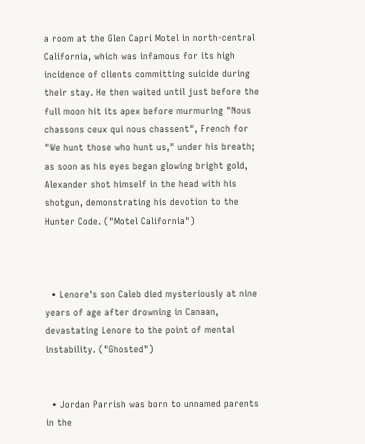a room at the Glen Capri Motel in north-central California, which was infamous for its high incidence of clients committing suicide during their stay. He then waited until just before the full moon hit its apex before murmuring "Nous chassons ceux qui nous chassent", French for "We hunt those who hunt us," under his breath; as soon as his eyes began glowing bright gold, Alexander shot himself in the head with his shotgun, demonstrating his devotion to the Hunter Code. ("Motel California")



  • Lenore's son Caleb died mysteriously at nine years of age after drowning in Canaan, devastating Lenore to the point of mental instability. ("Ghosted")


  • Jordan Parrish was born to unnamed parents in the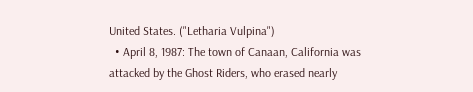United States. ("Letharia Vulpina")
  • April 8, 1987: The town of Canaan, California was attacked by the Ghost Riders, who erased nearly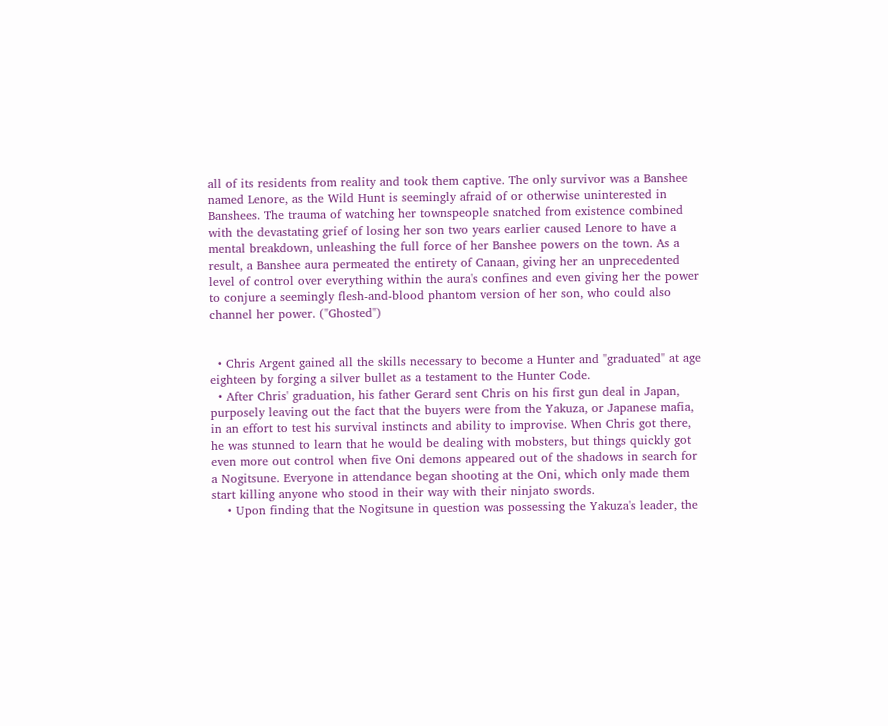all of its residents from reality and took them captive. The only survivor was a Banshee named Lenore, as the Wild Hunt is seemingly afraid of or otherwise uninterested in Banshees. The trauma of watching her townspeople snatched from existence combined with the devastating grief of losing her son two years earlier caused Lenore to have a mental breakdown, unleashing the full force of her Banshee powers on the town. As a result, a Banshee aura permeated the entirety of Canaan, giving her an unprecedented level of control over everything within the aura's confines and even giving her the power to conjure a seemingly flesh-and-blood phantom version of her son, who could also channel her power. ("Ghosted")


  • Chris Argent gained all the skills necessary to become a Hunter and "graduated" at age eighteen by forging a silver bullet as a testament to the Hunter Code.
  • After Chris' graduation, his father Gerard sent Chris on his first gun deal in Japan, purposely leaving out the fact that the buyers were from the Yakuza, or Japanese mafia, in an effort to test his survival instincts and ability to improvise. When Chris got there, he was stunned to learn that he would be dealing with mobsters, but things quickly got even more out control when five Oni demons appeared out of the shadows in search for a Nogitsune. Everyone in attendance began shooting at the Oni, which only made them start killing anyone who stood in their way with their ninjato swords.
    • Upon finding that the Nogitsune in question was possessing the Yakuza's leader, the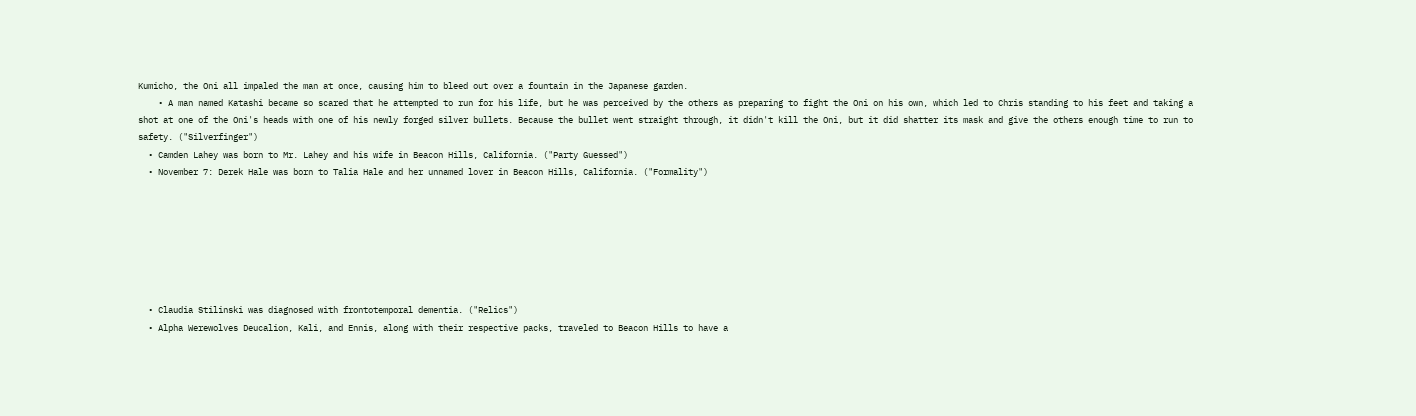Kumicho, the Oni all impaled the man at once, causing him to bleed out over a fountain in the Japanese garden.
    • A man named Katashi became so scared that he attempted to run for his life, but he was perceived by the others as preparing to fight the Oni on his own, which led to Chris standing to his feet and taking a shot at one of the Oni's heads with one of his newly forged silver bullets. Because the bullet went straight through, it didn't kill the Oni, but it did shatter its mask and give the others enough time to run to safety. ("Silverfinger")
  • Camden Lahey was born to Mr. Lahey and his wife in Beacon Hills, California. ("Party Guessed")
  • November 7: Derek Hale was born to Talia Hale and her unnamed lover in Beacon Hills, California. ("Formality")







  • Claudia Stilinski was diagnosed with frontotemporal dementia. ("Relics")
  • Alpha Werewolves Deucalion, Kali, and Ennis, along with their respective packs, traveled to Beacon Hills to have a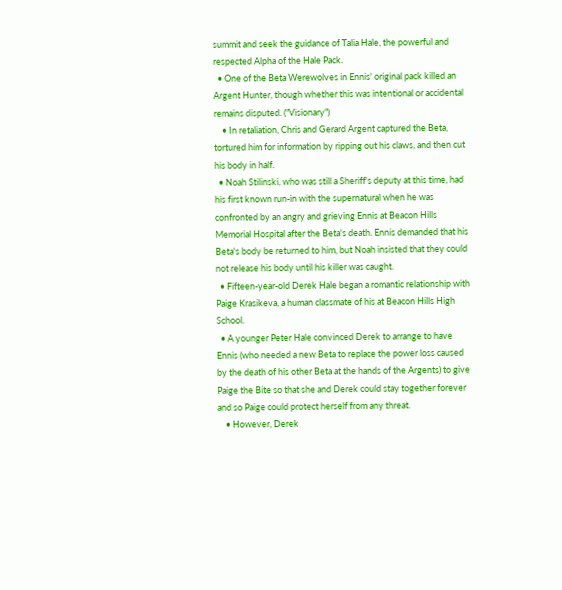summit and seek the guidance of Talia Hale, the powerful and respected Alpha of the Hale Pack.
  • One of the Beta Werewolves in Ennis' original pack killed an Argent Hunter, though whether this was intentional or accidental remains disputed. ("Visionary")
    • In retaliation, Chris and Gerard Argent captured the Beta, tortured him for information by ripping out his claws, and then cut his body in half.
  • Noah Stilinski, who was still a Sheriff's deputy at this time, had his first known run-in with the supernatural when he was confronted by an angry and grieving Ennis at Beacon Hills Memorial Hospital after the Beta's death. Ennis demanded that his Beta's body be returned to him, but Noah insisted that they could not release his body until his killer was caught.
  • Fifteen-year-old Derek Hale began a romantic relationship with Paige Krasikeva, a human classmate of his at Beacon Hills High School.
  • A younger Peter Hale convinced Derek to arrange to have Ennis (who needed a new Beta to replace the power loss caused by the death of his other Beta at the hands of the Argents) to give Paige the Bite so that she and Derek could stay together forever and so Paige could protect herself from any threat.
    • However, Derek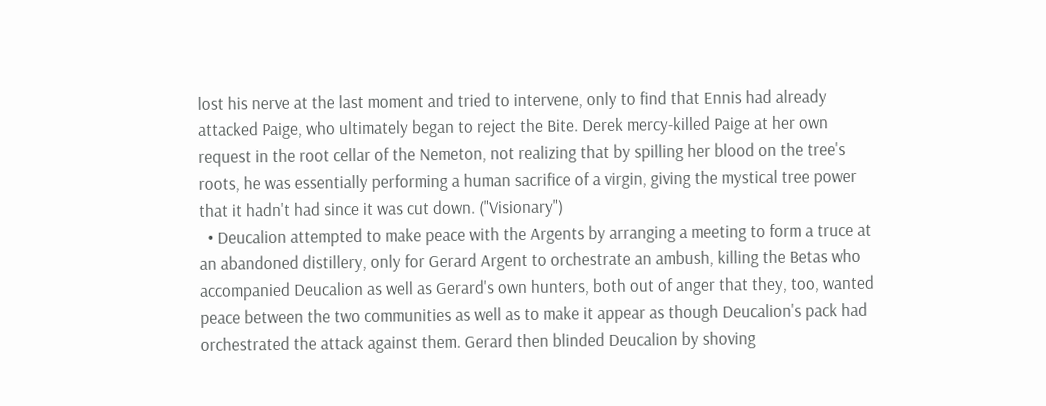lost his nerve at the last moment and tried to intervene, only to find that Ennis had already attacked Paige, who ultimately began to reject the Bite. Derek mercy-killed Paige at her own request in the root cellar of the Nemeton, not realizing that by spilling her blood on the tree's roots, he was essentially performing a human sacrifice of a virgin, giving the mystical tree power that it hadn't had since it was cut down. ("Visionary")
  • Deucalion attempted to make peace with the Argents by arranging a meeting to form a truce at an abandoned distillery, only for Gerard Argent to orchestrate an ambush, killing the Betas who accompanied Deucalion as well as Gerard's own hunters, both out of anger that they, too, wanted peace between the two communities as well as to make it appear as though Deucalion's pack had orchestrated the attack against them. Gerard then blinded Deucalion by shoving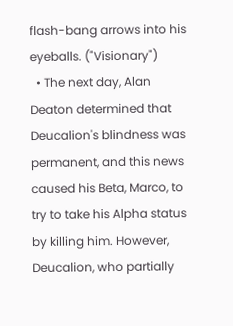flash-bang arrows into his eyeballs. ("Visionary")
  • The next day, Alan Deaton determined that Deucalion's blindness was permanent, and this news caused his Beta, Marco, to try to take his Alpha status by killing him. However, Deucalion, who partially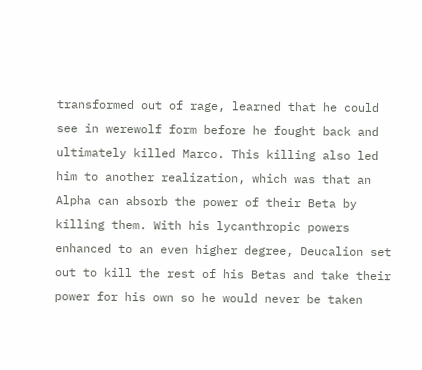transformed out of rage, learned that he could see in werewolf form before he fought back and ultimately killed Marco. This killing also led him to another realization, which was that an Alpha can absorb the power of their Beta by killing them. With his lycanthropic powers enhanced to an even higher degree, Deucalion set out to kill the rest of his Betas and take their power for his own so he would never be taken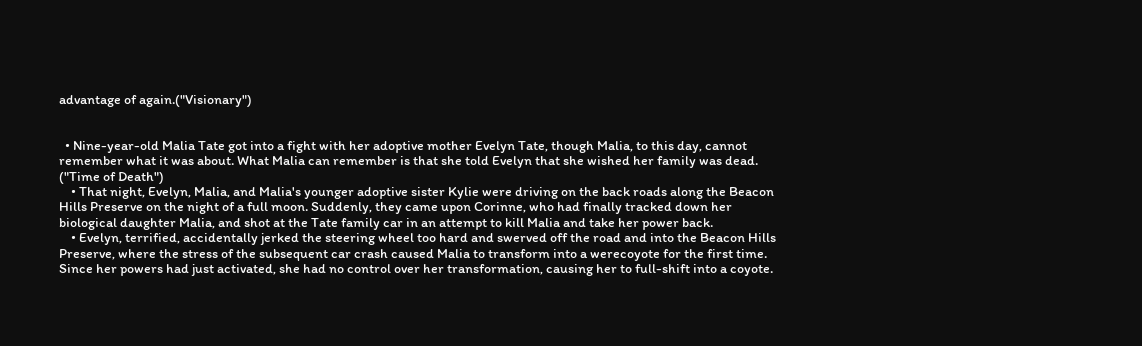advantage of again.("Visionary")


  • Nine-year-old Malia Tate got into a fight with her adoptive mother Evelyn Tate, though Malia, to this day, cannot remember what it was about. What Malia can remember is that she told Evelyn that she wished her family was dead. ("Time of Death")
    • That night, Evelyn, Malia, and Malia's younger adoptive sister Kylie were driving on the back roads along the Beacon Hills Preserve on the night of a full moon. Suddenly, they came upon Corinne, who had finally tracked down her biological daughter Malia, and shot at the Tate family car in an attempt to kill Malia and take her power back.
    • Evelyn, terrified, accidentally jerked the steering wheel too hard and swerved off the road and into the Beacon Hills Preserve, where the stress of the subsequent car crash caused Malia to transform into a werecoyote for the first time. Since her powers had just activated, she had no control over her transformation, causing her to full-shift into a coyote.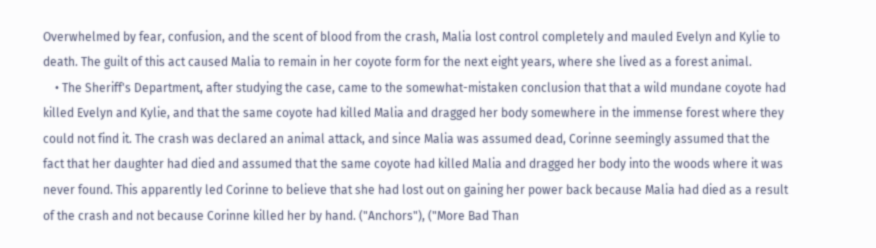Overwhelmed by fear, confusion, and the scent of blood from the crash, Malia lost control completely and mauled Evelyn and Kylie to death. The guilt of this act caused Malia to remain in her coyote form for the next eight years, where she lived as a forest animal.
    • The Sheriff's Department, after studying the case, came to the somewhat-mistaken conclusion that that a wild mundane coyote had killed Evelyn and Kylie, and that the same coyote had killed Malia and dragged her body somewhere in the immense forest where they could not find it. The crash was declared an animal attack, and since Malia was assumed dead, Corinne seemingly assumed that the fact that her daughter had died and assumed that the same coyote had killed Malia and dragged her body into the woods where it was never found. This apparently led Corinne to believe that she had lost out on gaining her power back because Malia had died as a result of the crash and not because Corinne killed her by hand. ("Anchors"), ("More Bad Than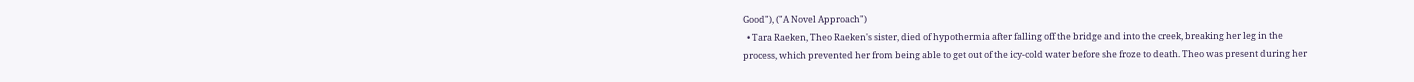Good"), ("A Novel Approach")
  • Tara Raeken, Theo Raeken's sister, died of hypothermia after falling off the bridge and into the creek, breaking her leg in the process, which prevented her from being able to get out of the icy-cold water before she froze to death. Theo was present during her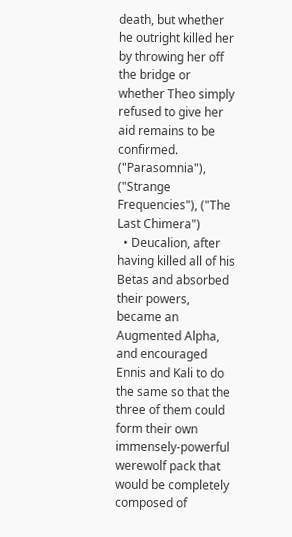death, but whether he outright killed her by throwing her off the bridge or whether Theo simply refused to give her aid remains to be confirmed. ("Parasomnia"), ("Strange Frequencies"), ("The Last Chimera")
  • Deucalion, after having killed all of his Betas and absorbed their powers, became an Augmented Alpha, and encouraged Ennis and Kali to do the same so that the three of them could form their own immensely-powerful werewolf pack that would be completely composed of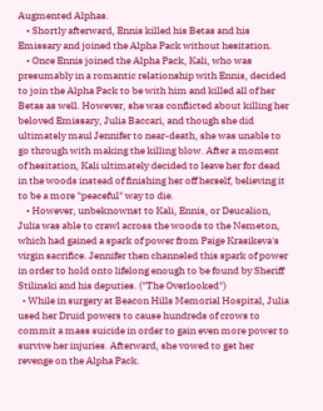Augmented Alphas.
    • Shortly afterward, Ennis killed his Betas and his Emissary and joined the Alpha Pack without hesitation.
    • Once Ennis joined the Alpha Pack, Kali, who was presumably in a romantic relationship with Ennis, decided to join the Alpha Pack to be with him and killed all of her Betas as well. However, she was conflicted about killing her beloved Emissary, Julia Baccari, and though she did ultimately maul Jennifer to near-death, she was unable to go through with making the killing blow. After a moment of hesitation, Kali ultimately decided to leave her for dead in the woods instead of finishing her off herself, believing it to be a more "peaceful" way to die.
    • However, unbeknownst to Kali, Ennis, or Deucalion, Julia was able to crawl across the woods to the Nemeton, which had gained a spark of power from Paige Krasikeva's virgin sacrifice. Jennifer then channeled this spark of power in order to hold onto lifelong enough to be found by Sheriff Stilinski and his deputies. ("The Overlooked")
  • While in surgery at Beacon Hills Memorial Hospital, Julia used her Druid powers to cause hundreds of crows to commit a mass suicide in order to gain even more power to survive her injuries. Afterward, she vowed to get her revenge on the Alpha Pack.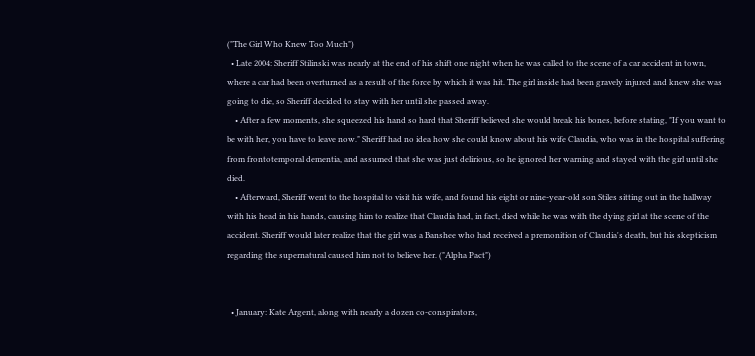("The Girl Who Knew Too Much")
  • Late 2004: Sheriff Stilinski was nearly at the end of his shift one night when he was called to the scene of a car accident in town, where a car had been overturned as a result of the force by which it was hit. The girl inside had been gravely injured and knew she was going to die, so Sheriff decided to stay with her until she passed away.
    • After a few moments, she squeezed his hand so hard that Sheriff believed she would break his bones, before stating, "If you want to be with her, you have to leave now." Sheriff had no idea how she could know about his wife Claudia, who was in the hospital suffering from frontotemporal dementia, and assumed that she was just delirious, so he ignored her warning and stayed with the girl until she died.
    • Afterward, Sheriff went to the hospital to visit his wife, and found his eight or nine-year-old son Stiles sitting out in the hallway with his head in his hands, causing him to realize that Claudia had, in fact, died while he was with the dying girl at the scene of the accident. Sheriff would later realize that the girl was a Banshee who had received a premonition of Claudia's death, but his skepticism regarding the supernatural caused him not to believe her. ("Alpha Pact")


  • January: Kate Argent, along with nearly a dozen co-conspirators,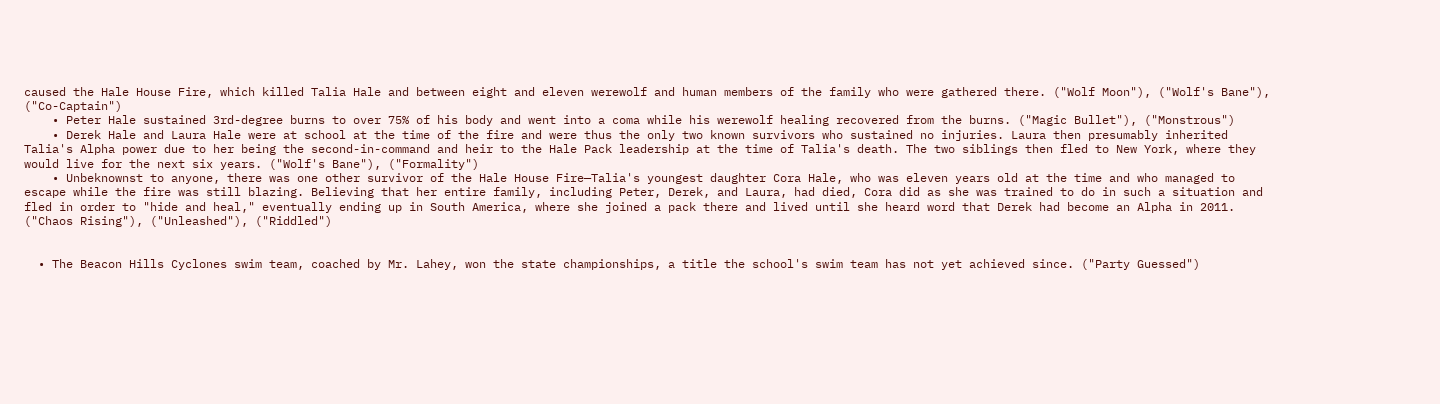caused the Hale House Fire, which killed Talia Hale and between eight and eleven werewolf and human members of the family who were gathered there. ("Wolf Moon"), ("Wolf's Bane"), ("Co-Captain")
    • Peter Hale sustained 3rd-degree burns to over 75% of his body and went into a coma while his werewolf healing recovered from the burns. ("Magic Bullet"), ("Monstrous")
    • Derek Hale and Laura Hale were at school at the time of the fire and were thus the only two known survivors who sustained no injuries. Laura then presumably inherited Talia's Alpha power due to her being the second-in-command and heir to the Hale Pack leadership at the time of Talia's death. The two siblings then fled to New York, where they would live for the next six years. ("Wolf's Bane"), ("Formality")
    • Unbeknownst to anyone, there was one other survivor of the Hale House Fire—Talia's youngest daughter Cora Hale, who was eleven years old at the time and who managed to escape while the fire was still blazing. Believing that her entire family, including Peter, Derek, and Laura, had died, Cora did as she was trained to do in such a situation and fled in order to "hide and heal," eventually ending up in South America, where she joined a pack there and lived until she heard word that Derek had become an Alpha in 2011. ("Chaos Rising"), ("Unleashed"), ("Riddled")


  • The Beacon Hills Cyclones swim team, coached by Mr. Lahey, won the state championships, a title the school's swim team has not yet achieved since. ("Party Guessed")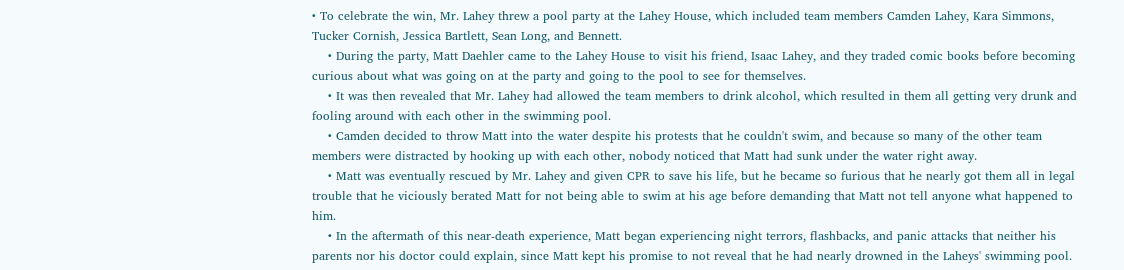• To celebrate the win, Mr. Lahey threw a pool party at the Lahey House, which included team members Camden Lahey, Kara Simmons, Tucker Cornish, Jessica Bartlett, Sean Long, and Bennett.
    • During the party, Matt Daehler came to the Lahey House to visit his friend, Isaac Lahey, and they traded comic books before becoming curious about what was going on at the party and going to the pool to see for themselves.
    • It was then revealed that Mr. Lahey had allowed the team members to drink alcohol, which resulted in them all getting very drunk and fooling around with each other in the swimming pool.
    • Camden decided to throw Matt into the water despite his protests that he couldn't swim, and because so many of the other team members were distracted by hooking up with each other, nobody noticed that Matt had sunk under the water right away.
    • Matt was eventually rescued by Mr. Lahey and given CPR to save his life, but he became so furious that he nearly got them all in legal trouble that he viciously berated Matt for not being able to swim at his age before demanding that Matt not tell anyone what happened to him.
    • In the aftermath of this near-death experience, Matt began experiencing night terrors, flashbacks, and panic attacks that neither his parents nor his doctor could explain, since Matt kept his promise to not reveal that he had nearly drowned in the Laheys' swimming pool.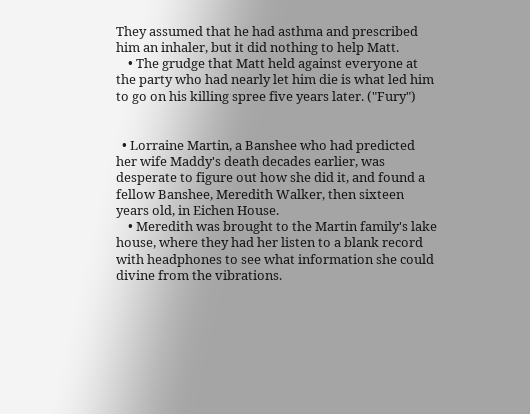They assumed that he had asthma and prescribed him an inhaler, but it did nothing to help Matt.
    • The grudge that Matt held against everyone at the party who had nearly let him die is what led him to go on his killing spree five years later. ("Fury")


  • Lorraine Martin, a Banshee who had predicted her wife Maddy's death decades earlier, was desperate to figure out how she did it, and found a fellow Banshee, Meredith Walker, then sixteen years old, in Eichen House.
    • Meredith was brought to the Martin family's lake house, where they had her listen to a blank record with headphones to see what information she could divine from the vibrations.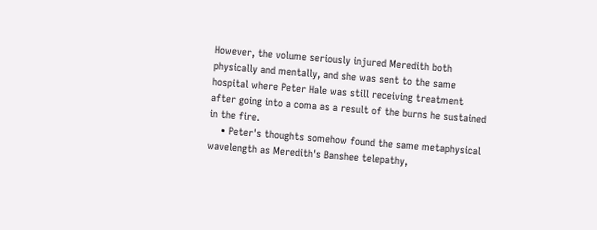However, the volume seriously injured Meredith both physically and mentally, and she was sent to the same hospital where Peter Hale was still receiving treatment after going into a coma as a result of the burns he sustained in the fire.
    • Peter's thoughts somehow found the same metaphysical wavelength as Meredith's Banshee telepathy,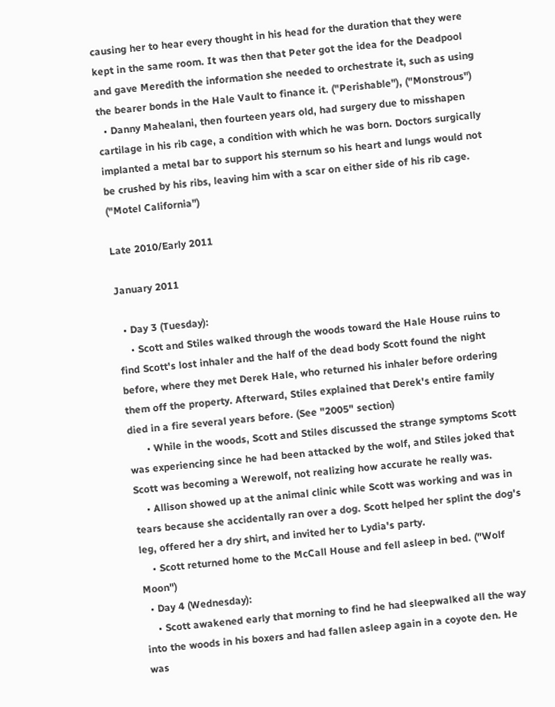causing her to hear every thought in his head for the duration that they were kept in the same room. It was then that Peter got the idea for the Deadpool and gave Meredith the information she needed to orchestrate it, such as using the bearer bonds in the Hale Vault to finance it. ("Perishable"), ("Monstrous")
  • Danny Mahealani, then fourteen years old, had surgery due to misshapen cartilage in his rib cage, a condition with which he was born. Doctors surgically implanted a metal bar to support his sternum so his heart and lungs would not be crushed by his ribs, leaving him with a scar on either side of his rib cage. ("Motel California")

Late 2010/Early 2011

January 2011

  • Day 3 (Tuesday):
    • Scott and Stiles walked through the woods toward the Hale House ruins to find Scott's lost inhaler and the half of the dead body Scott found the night before, where they met Derek Hale, who returned his inhaler before ordering them off the property. Afterward, Stiles explained that Derek's entire family died in a fire several years before. (See "2005" section)
      • While in the woods, Scott and Stiles discussed the strange symptoms Scott was experiencing since he had been attacked by the wolf, and Stiles joked that Scott was becoming a Werewolf, not realizing how accurate he really was.
    • Allison showed up at the animal clinic while Scott was working and was in tears because she accidentally ran over a dog. Scott helped her splint the dog's leg, offered her a dry shirt, and invited her to Lydia's party.
    • Scott returned home to the McCall House and fell asleep in bed. ("Wolf Moon")
  • Day 4 (Wednesday):
    • Scott awakened early that morning to find he had sleepwalked all the way into the woods in his boxers and had fallen asleep again in a coyote den. He was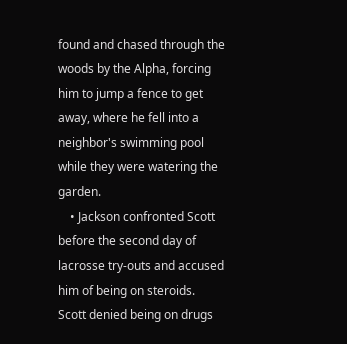found and chased through the woods by the Alpha, forcing him to jump a fence to get away, where he fell into a neighbor's swimming pool while they were watering the garden.
    • Jackson confronted Scott before the second day of lacrosse try-outs and accused him of being on steroids. Scott denied being on drugs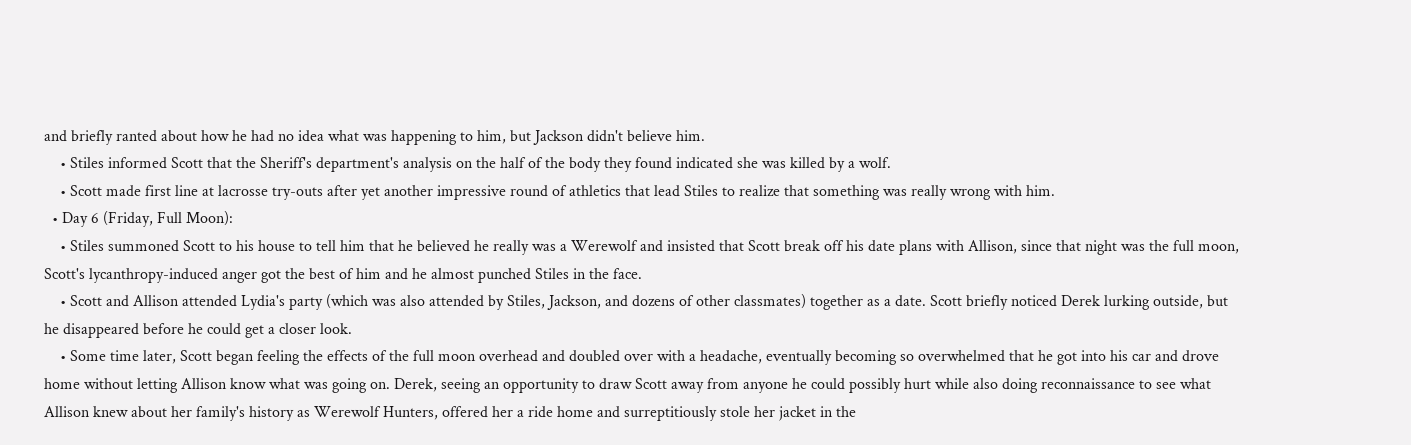and briefly ranted about how he had no idea what was happening to him, but Jackson didn't believe him.
    • Stiles informed Scott that the Sheriff's department's analysis on the half of the body they found indicated she was killed by a wolf.
    • Scott made first line at lacrosse try-outs after yet another impressive round of athletics that lead Stiles to realize that something was really wrong with him.
  • Day 6 (Friday, Full Moon):
    • Stiles summoned Scott to his house to tell him that he believed he really was a Werewolf and insisted that Scott break off his date plans with Allison, since that night was the full moon, Scott's lycanthropy-induced anger got the best of him and he almost punched Stiles in the face.
    • Scott and Allison attended Lydia's party (which was also attended by Stiles, Jackson, and dozens of other classmates) together as a date. Scott briefly noticed Derek lurking outside, but he disappeared before he could get a closer look.
    • Some time later, Scott began feeling the effects of the full moon overhead and doubled over with a headache, eventually becoming so overwhelmed that he got into his car and drove home without letting Allison know what was going on. Derek, seeing an opportunity to draw Scott away from anyone he could possibly hurt while also doing reconnaissance to see what Allison knew about her family's history as Werewolf Hunters, offered her a ride home and surreptitiously stole her jacket in the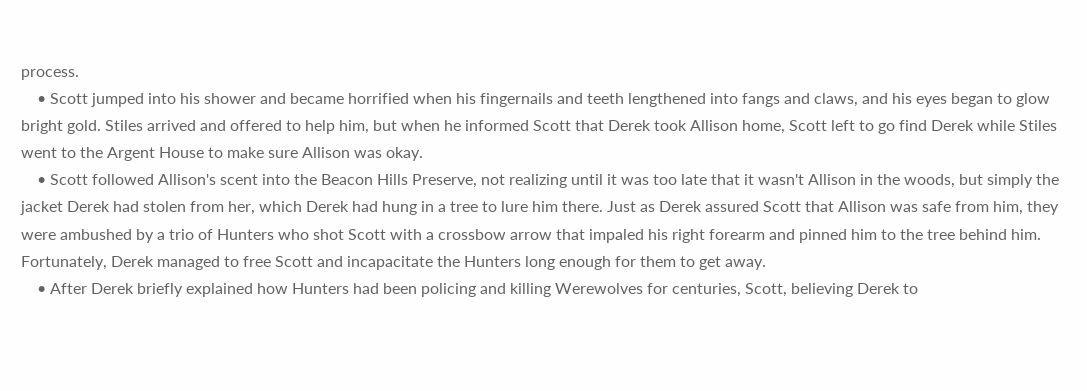process.
    • Scott jumped into his shower and became horrified when his fingernails and teeth lengthened into fangs and claws, and his eyes began to glow bright gold. Stiles arrived and offered to help him, but when he informed Scott that Derek took Allison home, Scott left to go find Derek while Stiles went to the Argent House to make sure Allison was okay.
    • Scott followed Allison's scent into the Beacon Hills Preserve, not realizing until it was too late that it wasn't Allison in the woods, but simply the jacket Derek had stolen from her, which Derek had hung in a tree to lure him there. Just as Derek assured Scott that Allison was safe from him, they were ambushed by a trio of Hunters who shot Scott with a crossbow arrow that impaled his right forearm and pinned him to the tree behind him. Fortunately, Derek managed to free Scott and incapacitate the Hunters long enough for them to get away.
    • After Derek briefly explained how Hunters had been policing and killing Werewolves for centuries, Scott, believing Derek to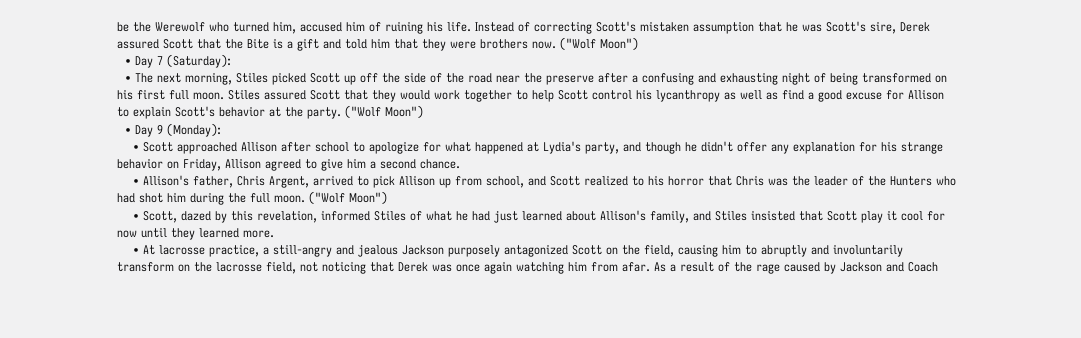be the Werewolf who turned him, accused him of ruining his life. Instead of correcting Scott's mistaken assumption that he was Scott's sire, Derek assured Scott that the Bite is a gift and told him that they were brothers now. ("Wolf Moon")
  • Day 7 (Saturday):
  • The next morning, Stiles picked Scott up off the side of the road near the preserve after a confusing and exhausting night of being transformed on his first full moon. Stiles assured Scott that they would work together to help Scott control his lycanthropy as well as find a good excuse for Allison to explain Scott's behavior at the party. ("Wolf Moon")
  • Day 9 (Monday):
    • Scott approached Allison after school to apologize for what happened at Lydia's party, and though he didn't offer any explanation for his strange behavior on Friday, Allison agreed to give him a second chance.
    • Allison's father, Chris Argent, arrived to pick Allison up from school, and Scott realized to his horror that Chris was the leader of the Hunters who had shot him during the full moon. ("Wolf Moon")
    • Scott, dazed by this revelation, informed Stiles of what he had just learned about Allison's family, and Stiles insisted that Scott play it cool for now until they learned more.
    • At lacrosse practice, a still-angry and jealous Jackson purposely antagonized Scott on the field, causing him to abruptly and involuntarily transform on the lacrosse field, not noticing that Derek was once again watching him from afar. As a result of the rage caused by Jackson and Coach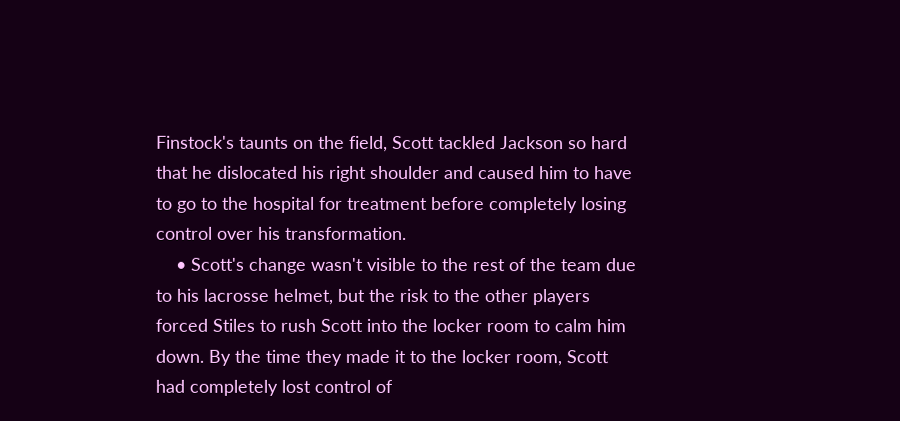Finstock's taunts on the field, Scott tackled Jackson so hard that he dislocated his right shoulder and caused him to have to go to the hospital for treatment before completely losing control over his transformation.
    • Scott's change wasn't visible to the rest of the team due to his lacrosse helmet, but the risk to the other players forced Stiles to rush Scott into the locker room to calm him down. By the time they made it to the locker room, Scott had completely lost control of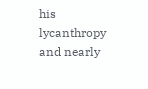his lycanthropy and nearly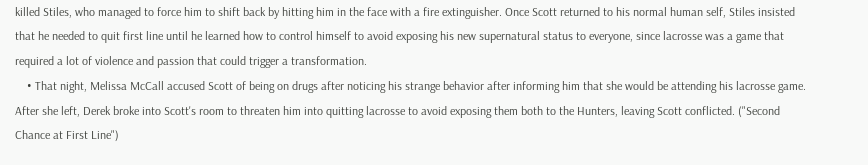killed Stiles, who managed to force him to shift back by hitting him in the face with a fire extinguisher. Once Scott returned to his normal human self, Stiles insisted that he needed to quit first line until he learned how to control himself to avoid exposing his new supernatural status to everyone, since lacrosse was a game that required a lot of violence and passion that could trigger a transformation.
    • That night, Melissa McCall accused Scott of being on drugs after noticing his strange behavior after informing him that she would be attending his lacrosse game. After she left, Derek broke into Scott's room to threaten him into quitting lacrosse to avoid exposing them both to the Hunters, leaving Scott conflicted. ("Second Chance at First Line")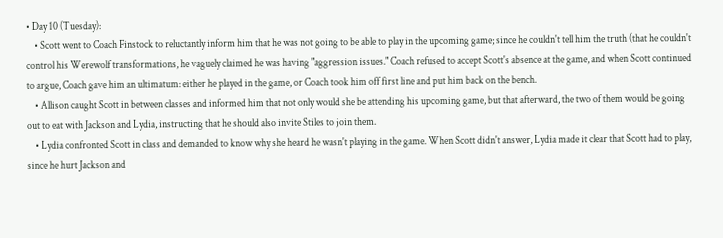• Day 10 (Tuesday):
    • Scott went to Coach Finstock to reluctantly inform him that he was not going to be able to play in the upcoming game; since he couldn't tell him the truth (that he couldn't control his Werewolf transformations, he vaguely claimed he was having "aggression issues." Coach refused to accept Scott's absence at the game, and when Scott continued to argue, Coach gave him an ultimatum: either he played in the game, or Coach took him off first line and put him back on the bench.
    • Allison caught Scott in between classes and informed him that not only would she be attending his upcoming game, but that afterward, the two of them would be going out to eat with Jackson and Lydia, instructing that he should also invite Stiles to join them.
    • Lydia confronted Scott in class and demanded to know why she heard he wasn't playing in the game. When Scott didn't answer, Lydia made it clear that Scott had to play, since he hurt Jackson and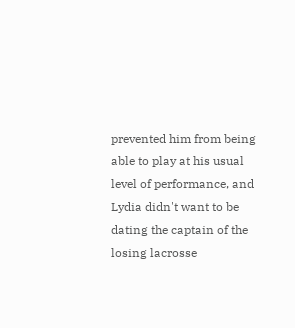prevented him from being able to play at his usual level of performance, and Lydia didn't want to be dating the captain of the losing lacrosse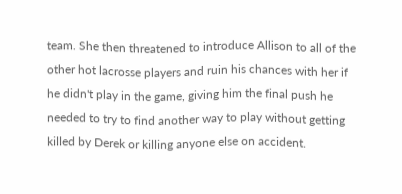team. She then threatened to introduce Allison to all of the other hot lacrosse players and ruin his chances with her if he didn't play in the game, giving him the final push he needed to try to find another way to play without getting killed by Derek or killing anyone else on accident.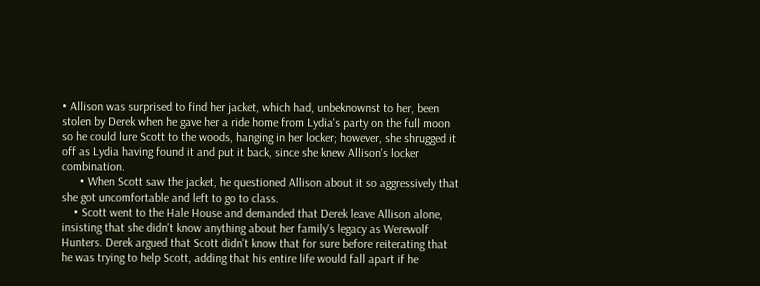• Allison was surprised to find her jacket, which had, unbeknownst to her, been stolen by Derek when he gave her a ride home from Lydia's party on the full moon so he could lure Scott to the woods, hanging in her locker; however, she shrugged it off as Lydia having found it and put it back, since she knew Allison's locker combination.
      • When Scott saw the jacket, he questioned Allison about it so aggressively that she got uncomfortable and left to go to class.
    • Scott went to the Hale House and demanded that Derek leave Allison alone, insisting that she didn't know anything about her family's legacy as Werewolf Hunters. Derek argued that Scott didn't know that for sure before reiterating that he was trying to help Scott, adding that his entire life would fall apart if he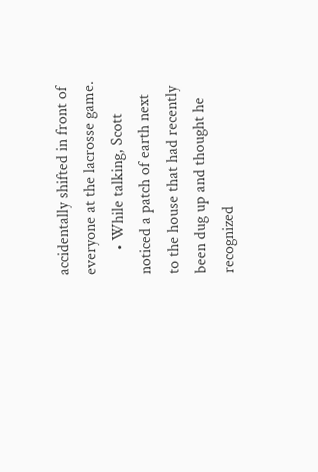accidentally shifted in front of everyone at the lacrosse game.
      • While talking, Scott noticed a patch of earth next to the house that had recently been dug up and thought he recognized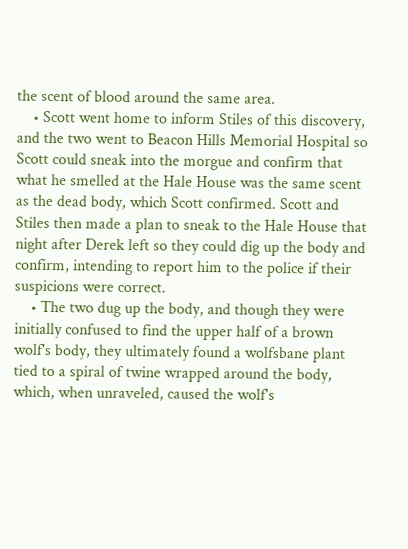the scent of blood around the same area.
    • Scott went home to inform Stiles of this discovery, and the two went to Beacon Hills Memorial Hospital so Scott could sneak into the morgue and confirm that what he smelled at the Hale House was the same scent as the dead body, which Scott confirmed. Scott and Stiles then made a plan to sneak to the Hale House that night after Derek left so they could dig up the body and confirm, intending to report him to the police if their suspicions were correct.
    • The two dug up the body, and though they were initially confused to find the upper half of a brown wolf's body, they ultimately found a wolfsbane plant tied to a spiral of twine wrapped around the body, which, when unraveled, caused the wolf's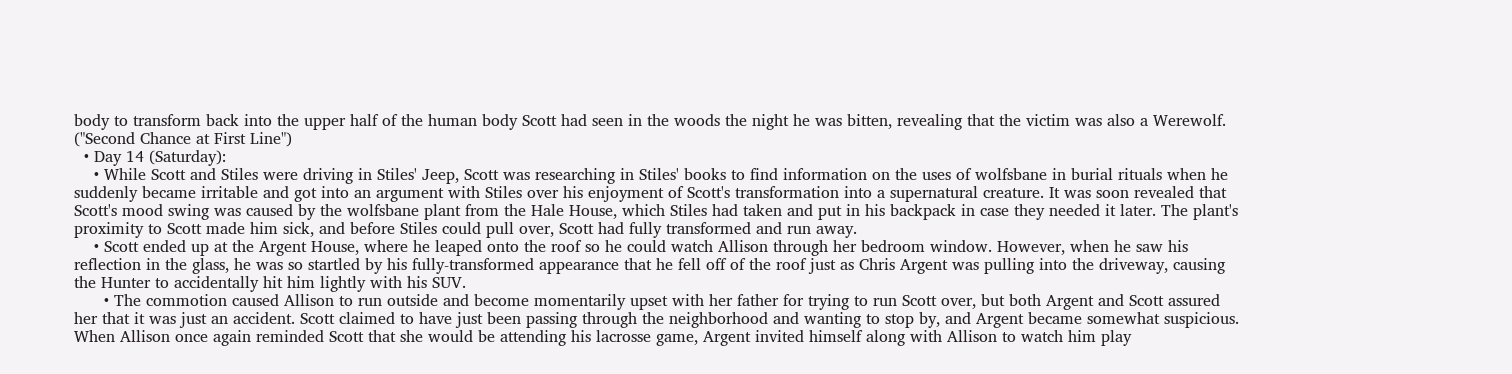body to transform back into the upper half of the human body Scott had seen in the woods the night he was bitten, revealing that the victim was also a Werewolf. ("Second Chance at First Line")
  • Day 14 (Saturday):
    • While Scott and Stiles were driving in Stiles' Jeep, Scott was researching in Stiles' books to find information on the uses of wolfsbane in burial rituals when he suddenly became irritable and got into an argument with Stiles over his enjoyment of Scott's transformation into a supernatural creature. It was soon revealed that Scott's mood swing was caused by the wolfsbane plant from the Hale House, which Stiles had taken and put in his backpack in case they needed it later. The plant's proximity to Scott made him sick, and before Stiles could pull over, Scott had fully transformed and run away.
    • Scott ended up at the Argent House, where he leaped onto the roof so he could watch Allison through her bedroom window. However, when he saw his reflection in the glass, he was so startled by his fully-transformed appearance that he fell off of the roof just as Chris Argent was pulling into the driveway, causing the Hunter to accidentally hit him lightly with his SUV.
      • The commotion caused Allison to run outside and become momentarily upset with her father for trying to run Scott over, but both Argent and Scott assured her that it was just an accident. Scott claimed to have just been passing through the neighborhood and wanting to stop by, and Argent became somewhat suspicious. When Allison once again reminded Scott that she would be attending his lacrosse game, Argent invited himself along with Allison to watch him play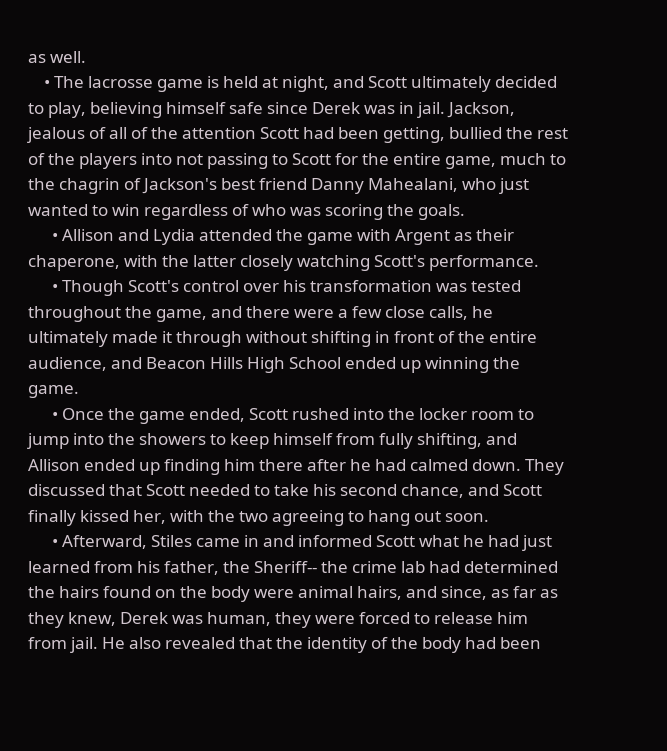as well.
    • The lacrosse game is held at night, and Scott ultimately decided to play, believing himself safe since Derek was in jail. Jackson, jealous of all of the attention Scott had been getting, bullied the rest of the players into not passing to Scott for the entire game, much to the chagrin of Jackson's best friend Danny Mahealani, who just wanted to win regardless of who was scoring the goals.
      • Allison and Lydia attended the game with Argent as their chaperone, with the latter closely watching Scott's performance.
      • Though Scott's control over his transformation was tested throughout the game, and there were a few close calls, he ultimately made it through without shifting in front of the entire audience, and Beacon Hills High School ended up winning the game.
      • Once the game ended, Scott rushed into the locker room to jump into the showers to keep himself from fully shifting, and Allison ended up finding him there after he had calmed down. They discussed that Scott needed to take his second chance, and Scott finally kissed her, with the two agreeing to hang out soon.
      • Afterward, Stiles came in and informed Scott what he had just learned from his father, the Sheriff-- the crime lab had determined the hairs found on the body were animal hairs, and since, as far as they knew, Derek was human, they were forced to release him from jail. He also revealed that the identity of the body had been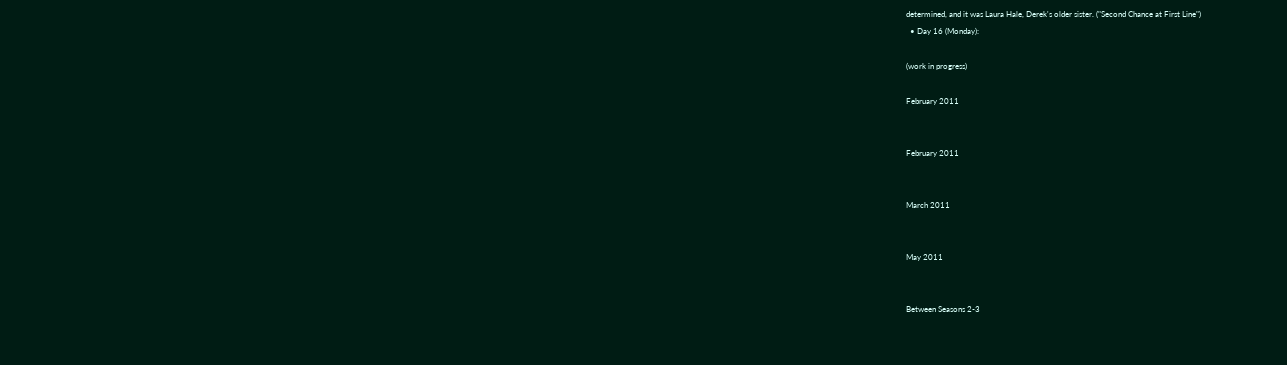determined, and it was Laura Hale, Derek's older sister. ("Second Chance at First Line")
  • Day 16 (Monday):

(work in progress)

February 2011


February 2011


March 2011


May 2011


Between Seasons 2-3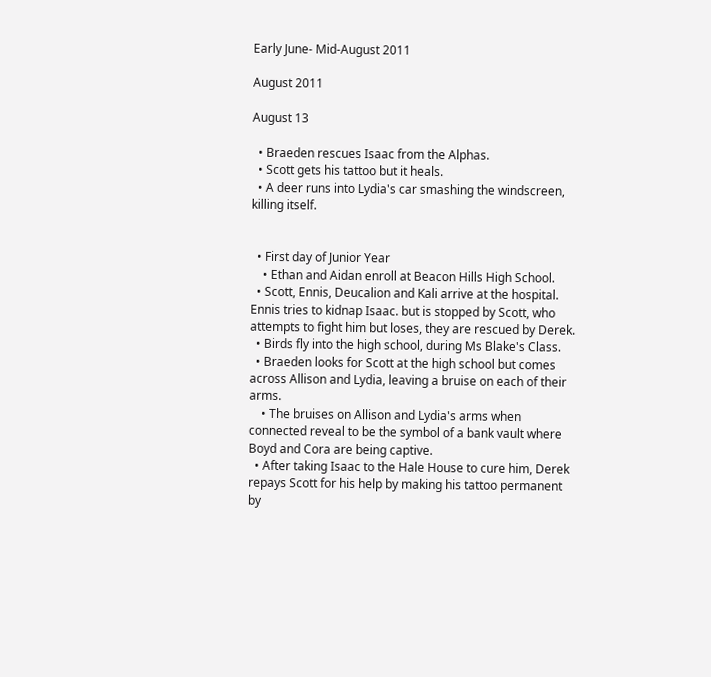Early June- Mid-August 2011

August 2011

August 13

  • Braeden rescues Isaac from the Alphas.
  • Scott gets his tattoo but it heals.
  • A deer runs into Lydia's car smashing the windscreen, killing itself.


  • First day of Junior Year
    • Ethan and Aidan enroll at Beacon Hills High School.
  • Scott, Ennis, Deucalion and Kali arrive at the hospital. Ennis tries to kidnap Isaac. but is stopped by Scott, who attempts to fight him but loses, they are rescued by Derek.
  • Birds fly into the high school, during Ms Blake's Class.
  • Braeden looks for Scott at the high school but comes across Allison and Lydia, leaving a bruise on each of their arms.
    • The bruises on Allison and Lydia's arms when connected reveal to be the symbol of a bank vault where Boyd and Cora are being captive.
  • After taking Isaac to the Hale House to cure him, Derek repays Scott for his help by making his tattoo permanent by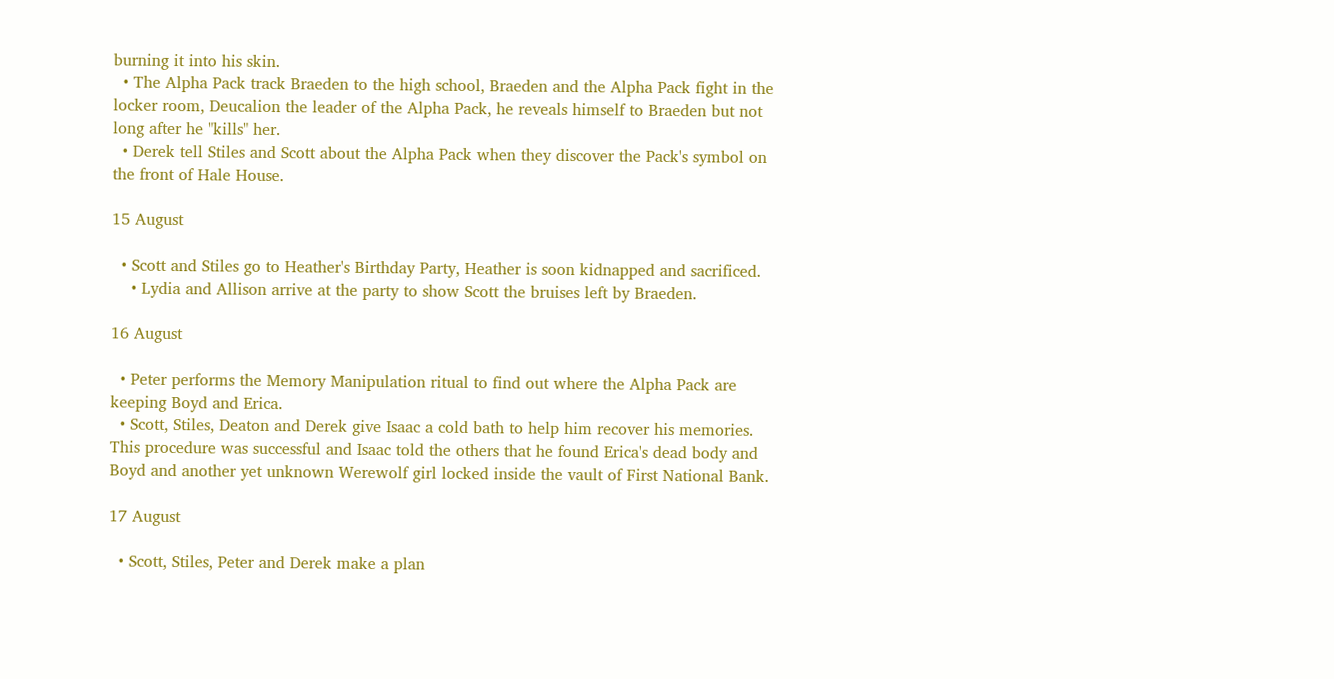burning it into his skin.
  • The Alpha Pack track Braeden to the high school, Braeden and the Alpha Pack fight in the locker room, Deucalion the leader of the Alpha Pack, he reveals himself to Braeden but not long after he "kills" her.
  • Derek tell Stiles and Scott about the Alpha Pack when they discover the Pack's symbol on the front of Hale House.

15 August

  • Scott and Stiles go to Heather's Birthday Party, Heather is soon kidnapped and sacrificed.
    • Lydia and Allison arrive at the party to show Scott the bruises left by Braeden.

16 August

  • Peter performs the Memory Manipulation ritual to find out where the Alpha Pack are keeping Boyd and Erica.
  • Scott, Stiles, Deaton and Derek give Isaac a cold bath to help him recover his memories. This procedure was successful and Isaac told the others that he found Erica's dead body and Boyd and another yet unknown Werewolf girl locked inside the vault of First National Bank.

17 August

  • Scott, Stiles, Peter and Derek make a plan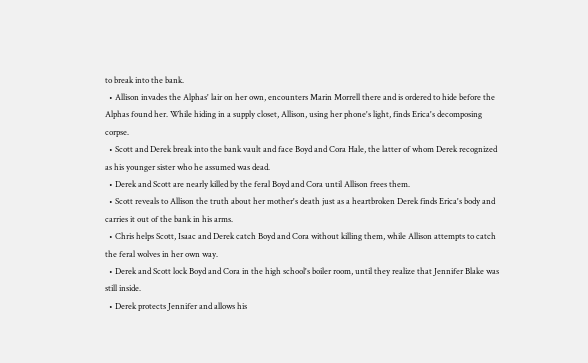to break into the bank.
  • Allison invades the Alphas' lair on her own, encounters Marin Morrell there and is ordered to hide before the Alphas found her. While hiding in a supply closet, Allison, using her phone's light, finds Erica's decomposing corpse.
  • Scott and Derek break into the bank vault and face Boyd and Cora Hale, the latter of whom Derek recognized as his younger sister who he assumed was dead.
  • Derek and Scott are nearly killed by the feral Boyd and Cora until Allison frees them.
  • Scott reveals to Allison the truth about her mother's death just as a heartbroken Derek finds Erica's body and carries it out of the bank in his arms.
  • Chris helps Scott, Isaac and Derek catch Boyd and Cora without killing them, while Allison attempts to catch the feral wolves in her own way.
  • Derek and Scott lock Boyd and Cora in the high school's boiler room, until they realize that Jennifer Blake was still inside.
  • Derek protects Jennifer and allows his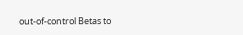out-of-control Betas to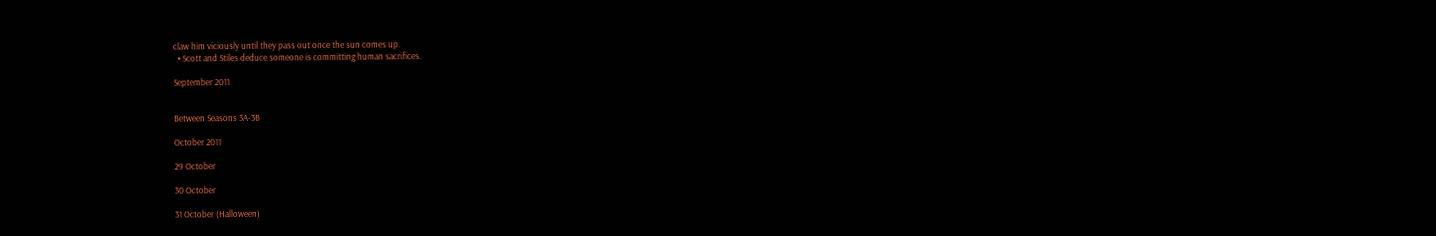claw him viciously until they pass out once the sun comes up.
  • Scott and Stiles deduce someone is committing human sacrifices.

September 2011


Between Seasons 3A-3B

October 2011

29 October

30 October

31 October (Halloween)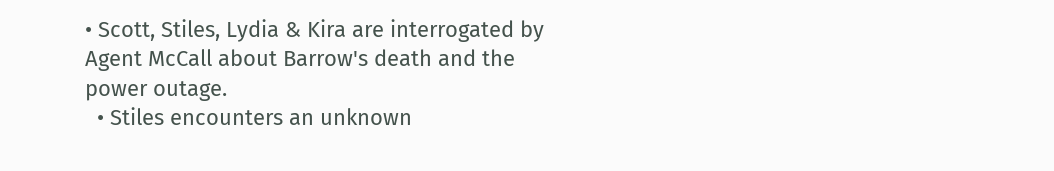• Scott, Stiles, Lydia & Kira are interrogated by Agent McCall about Barrow's death and the power outage.
  • Stiles encounters an unknown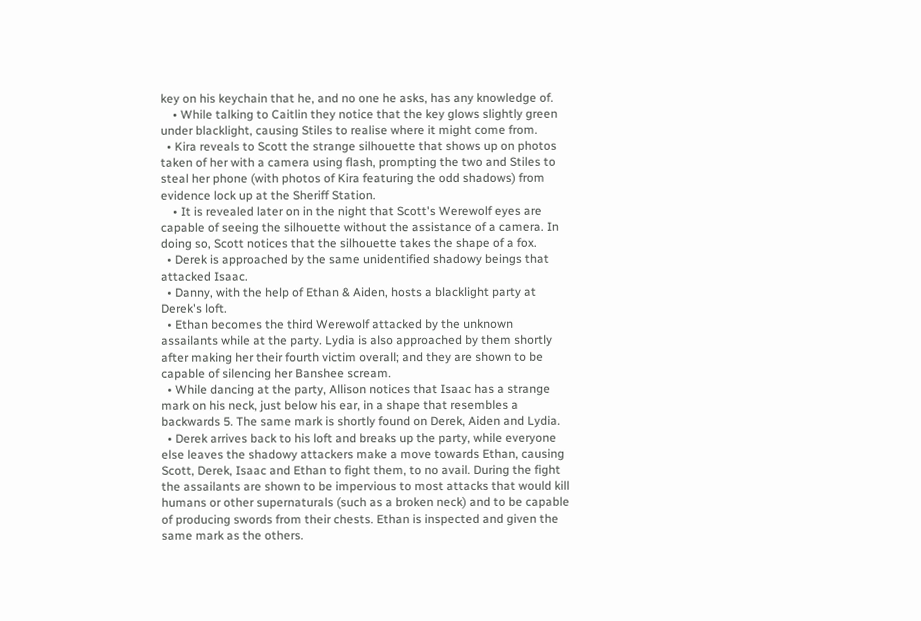key on his keychain that he, and no one he asks, has any knowledge of.
    • While talking to Caitlin they notice that the key glows slightly green under blacklight, causing Stiles to realise where it might come from.
  • Kira reveals to Scott the strange silhouette that shows up on photos taken of her with a camera using flash, prompting the two and Stiles to steal her phone (with photos of Kira featuring the odd shadows) from evidence lock up at the Sheriff Station.
    • It is revealed later on in the night that Scott's Werewolf eyes are capable of seeing the silhouette without the assistance of a camera. In doing so, Scott notices that the silhouette takes the shape of a fox.
  • Derek is approached by the same unidentified shadowy beings that attacked Isaac.
  • Danny, with the help of Ethan & Aiden, hosts a blacklight party at Derek's loft.
  • Ethan becomes the third Werewolf attacked by the unknown assailants while at the party. Lydia is also approached by them shortly after making her their fourth victim overall; and they are shown to be capable of silencing her Banshee scream.
  • While dancing at the party, Allison notices that Isaac has a strange mark on his neck, just below his ear, in a shape that resembles a backwards 5. The same mark is shortly found on Derek, Aiden and Lydia.
  • Derek arrives back to his loft and breaks up the party, while everyone else leaves the shadowy attackers make a move towards Ethan, causing Scott, Derek, Isaac and Ethan to fight them, to no avail. During the fight the assailants are shown to be impervious to most attacks that would kill humans or other supernaturals (such as a broken neck) and to be capable of producing swords from their chests. Ethan is inspected and given the same mark as the others.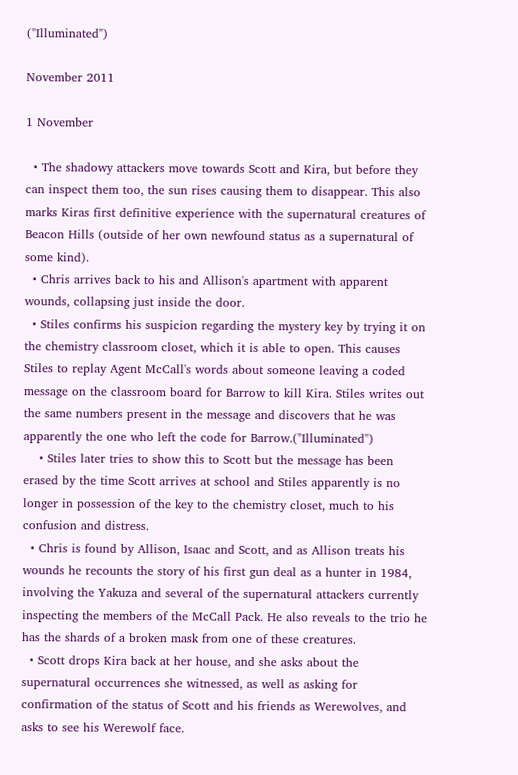("Illuminated")

November 2011

1 November

  • The shadowy attackers move towards Scott and Kira, but before they can inspect them too, the sun rises causing them to disappear. This also marks Kiras first definitive experience with the supernatural creatures of Beacon Hills (outside of her own newfound status as a supernatural of some kind).
  • Chris arrives back to his and Allison's apartment with apparent wounds, collapsing just inside the door.
  • Stiles confirms his suspicion regarding the mystery key by trying it on the chemistry classroom closet, which it is able to open. This causes Stiles to replay Agent McCall's words about someone leaving a coded message on the classroom board for Barrow to kill Kira. Stiles writes out the same numbers present in the message and discovers that he was apparently the one who left the code for Barrow.("Illuminated")
    • Stiles later tries to show this to Scott but the message has been erased by the time Scott arrives at school and Stiles apparently is no longer in possession of the key to the chemistry closet, much to his confusion and distress.
  • Chris is found by Allison, Isaac and Scott, and as Allison treats his wounds he recounts the story of his first gun deal as a hunter in 1984, involving the Yakuza and several of the supernatural attackers currently inspecting the members of the McCall Pack. He also reveals to the trio he has the shards of a broken mask from one of these creatures.
  • Scott drops Kira back at her house, and she asks about the supernatural occurrences she witnessed, as well as asking for confirmation of the status of Scott and his friends as Werewolves, and asks to see his Werewolf face.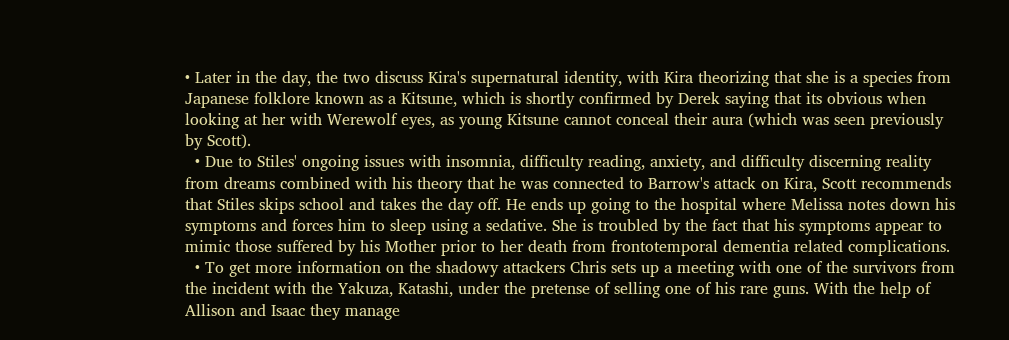• Later in the day, the two discuss Kira's supernatural identity, with Kira theorizing that she is a species from Japanese folklore known as a Kitsune, which is shortly confirmed by Derek saying that its obvious when looking at her with Werewolf eyes, as young Kitsune cannot conceal their aura (which was seen previously by Scott).
  • Due to Stiles' ongoing issues with insomnia, difficulty reading, anxiety, and difficulty discerning reality from dreams combined with his theory that he was connected to Barrow's attack on Kira, Scott recommends that Stiles skips school and takes the day off. He ends up going to the hospital where Melissa notes down his symptoms and forces him to sleep using a sedative. She is troubled by the fact that his symptoms appear to mimic those suffered by his Mother prior to her death from frontotemporal dementia related complications.
  • To get more information on the shadowy attackers Chris sets up a meeting with one of the survivors from the incident with the Yakuza, Katashi, under the pretense of selling one of his rare guns. With the help of Allison and Isaac they manage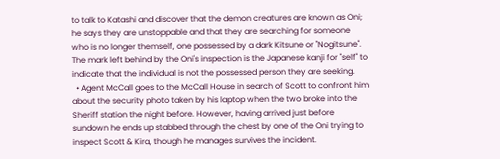to talk to Katashi and discover that the demon creatures are known as Oni; he says they are unstoppable and that they are searching for someone who is no longer themself, one possessed by a dark Kitsune or "Nogitsune". The mark left behind by the Oni's inspection is the Japanese kanji for "self" to indicate that the individual is not the possessed person they are seeking.
  • Agent McCall goes to the McCall House in search of Scott to confront him about the security photo taken by his laptop when the two broke into the Sheriff station the night before. However, having arrived just before sundown he ends up stabbed through the chest by one of the Oni trying to inspect Scott & Kira, though he manages survives the incident.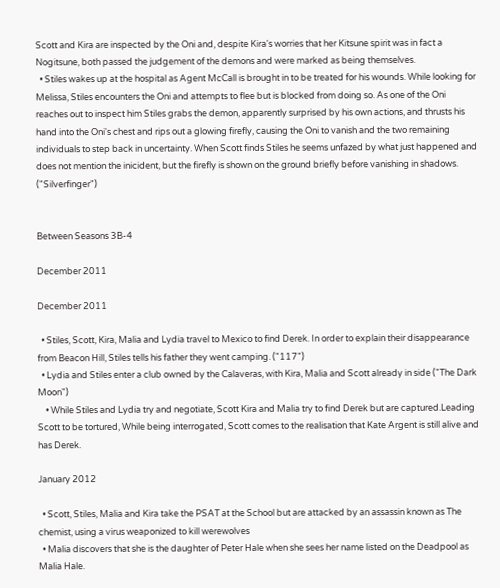Scott and Kira are inspected by the Oni and, despite Kira's worries that her Kitsune spirit was in fact a Nogitsune, both passed the judgement of the demons and were marked as being themselves.
  • Stiles wakes up at the hospital as Agent McCall is brought in to be treated for his wounds. While looking for Melissa, Stiles encounters the Oni and attempts to flee but is blocked from doing so. As one of the Oni reaches out to inspect him Stiles grabs the demon, apparently surprised by his own actions, and thrusts his hand into the Oni's chest and rips out a glowing firefly, causing the Oni to vanish and the two remaining individuals to step back in uncertainty. When Scott finds Stiles he seems unfazed by what just happened and does not mention the inicident, but the firefly is shown on the ground briefly before vanishing in shadows. ("Silverfinger")


Between Seasons 3B-4

December 2011

December 2011

  • Stiles, Scott, Kira, Malia and Lydia travel to Mexico to find Derek. In order to explain their disappearance from Beacon Hill, Stiles tells his father they went camping. ("117")
  • Lydia and Stiles enter a club owned by the Calaveras, with Kira, Malia and Scott already in side ("The Dark Moon")
    • While Stiles and Lydia try and negotiate, Scott Kira and Malia try to find Derek but are captured.Leading Scott to be tortured, While being interrogated, Scott comes to the realisation that Kate Argent is still alive and has Derek.

January 2012

  • Scott, Stiles, Malia and Kira take the PSAT at the School but are attacked by an assassin known as The chemist, using a virus weaponized to kill werewolves
  • Malia discovers that she is the daughter of Peter Hale when she sees her name listed on the Deadpool as Malia Hale.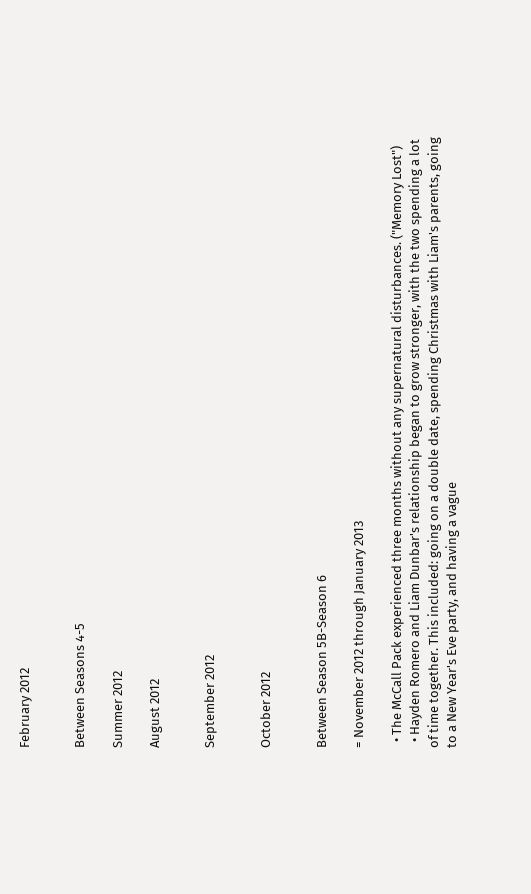February 2012


Between Seasons 4-5

Summer 2012

August 2012


September 2012


October 2012


Between Season 5B-Season 6

= November 2012 through January 2013

  • The McCall Pack experienced three months without any supernatural disturbances. ("Memory Lost")
  • Hayden Romero and Liam Dunbar's relationship began to grow stronger, with the two spending a lot of time together. This included: going on a double date, spending Christmas with Liam's parents, going to a New Year's Eve party, and having a vague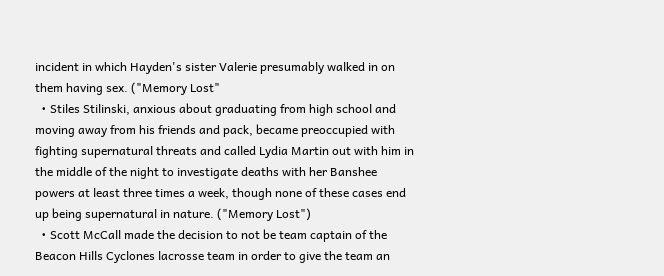incident in which Hayden's sister Valerie presumably walked in on them having sex. ("Memory Lost"
  • Stiles Stilinski, anxious about graduating from high school and moving away from his friends and pack, became preoccupied with fighting supernatural threats and called Lydia Martin out with him in the middle of the night to investigate deaths with her Banshee powers at least three times a week, though none of these cases end up being supernatural in nature. ("Memory Lost")
  • Scott McCall made the decision to not be team captain of the Beacon Hills Cyclones lacrosse team in order to give the team an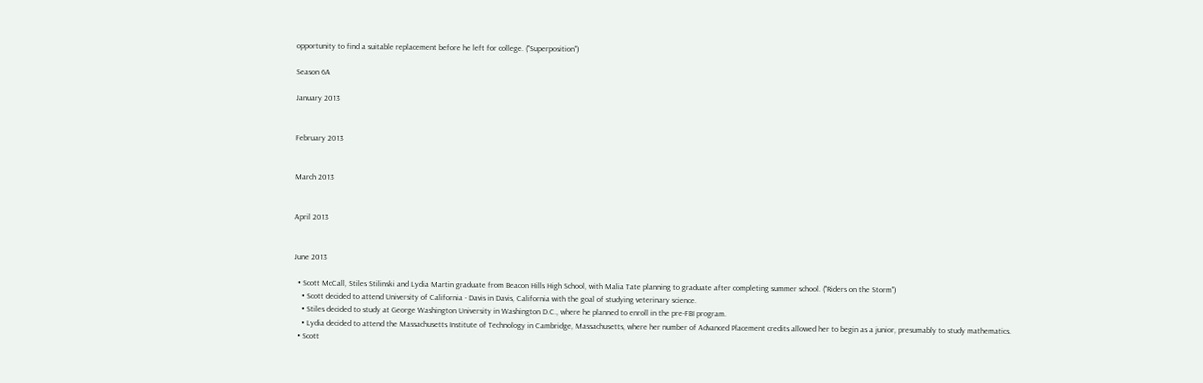opportunity to find a suitable replacement before he left for college. ("Superposition")

Season 6A

January 2013


February 2013


March 2013


April 2013


June 2013

  • Scott McCall, Stiles Stilinski and Lydia Martin graduate from Beacon Hills High School, with Malia Tate planning to graduate after completing summer school. ("Riders on the Storm")
    • Scott decided to attend University of California - Davis in Davis, California with the goal of studying veterinary science.
    • Stiles decided to study at George Washington University in Washington D.C., where he planned to enroll in the pre-FBI program.
    • Lydia decided to attend the Massachusetts Institute of Technology in Cambridge, Massachusetts, where her number of Advanced Placement credits allowed her to begin as a junior, presumably to study mathematics.
  • Scott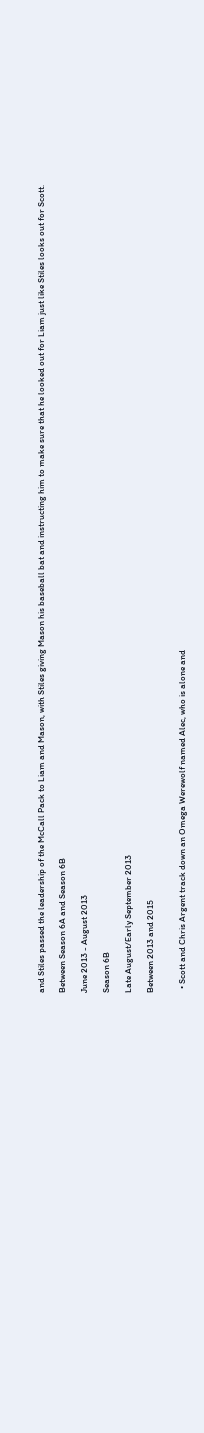and Stiles passed the leadership of the McCall Pack to Liam and Mason, with Stiles giving Mason his baseball bat and instructing him to make sure that he looked out for Liam just like Stiles looks out for Scott.

Between Season 6A and Season 6B

June 2013 - August 2013

Season 6B

Late August/Early September 2013

Between 2013 and 2015


  • Scott and Chris Argent track down an Omega Werewolf named Alec, who is alone and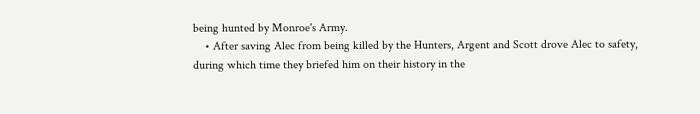being hunted by Monroe's Army.
    • After saving Alec from being killed by the Hunters, Argent and Scott drove Alec to safety, during which time they briefed him on their history in the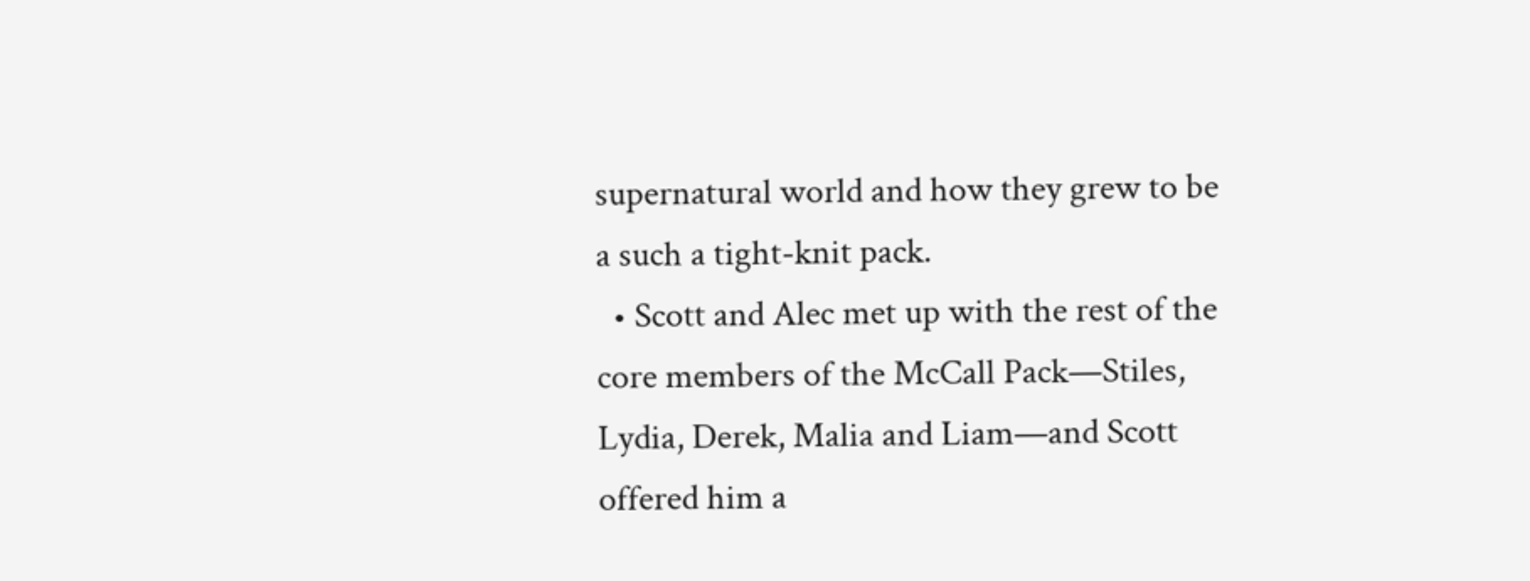supernatural world and how they grew to be a such a tight-knit pack.
  • Scott and Alec met up with the rest of the core members of the McCall Pack—Stiles, Lydia, Derek, Malia and Liam—and Scott offered him a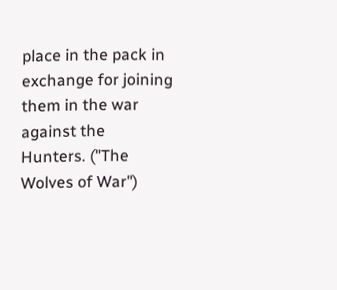place in the pack in exchange for joining them in the war against the Hunters. ("The Wolves of War")